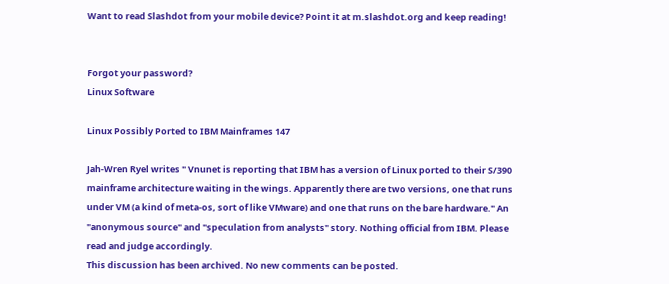Want to read Slashdot from your mobile device? Point it at m.slashdot.org and keep reading!


Forgot your password?
Linux Software

Linux Possibly Ported to IBM Mainframes 147

Jah-Wren Ryel writes " Vnunet is reporting that IBM has a version of Linux ported to their S/390 mainframe architecture waiting in the wings. Apparently there are two versions, one that runs under VM (a kind of meta-os, sort of like VMware) and one that runs on the bare hardware." An "anonymous source" and "speculation from analysts" story. Nothing official from IBM. Please read and judge accordingly.
This discussion has been archived. No new comments can be posted.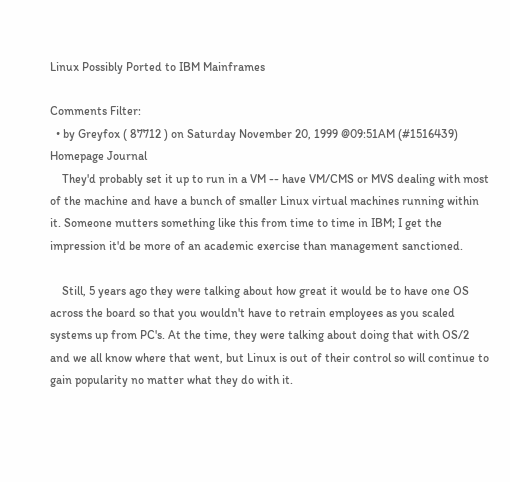Linux Possibly Ported to IBM Mainframes

Comments Filter:
  • by Greyfox ( 87712 ) on Saturday November 20, 1999 @09:51AM (#1516439) Homepage Journal
    They'd probably set it up to run in a VM -- have VM/CMS or MVS dealing with most of the machine and have a bunch of smaller Linux virtual machines running within it. Someone mutters something like this from time to time in IBM; I get the impression it'd be more of an academic exercise than management sanctioned.

    Still, 5 years ago they were talking about how great it would be to have one OS across the board so that you wouldn't have to retrain employees as you scaled systems up from PC's. At the time, they were talking about doing that with OS/2 and we all know where that went, but Linux is out of their control so will continue to gain popularity no matter what they do with it.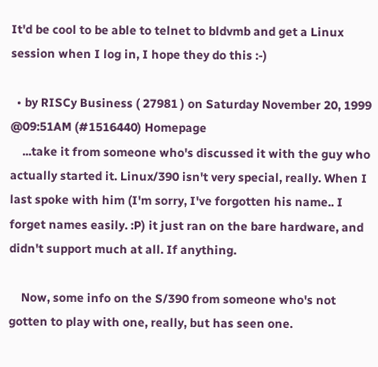It'd be cool to be able to telnet to bldvmb and get a Linux session when I log in, I hope they do this :-)

  • by RISCy Business ( 27981 ) on Saturday November 20, 1999 @09:51AM (#1516440) Homepage
    ...take it from someone who's discussed it with the guy who actually started it. Linux/390 isn't very special, really. When I last spoke with him (I'm sorry, I've forgotten his name.. I forget names easily. :P) it just ran on the bare hardware, and didn't support much at all. If anything.

    Now, some info on the S/390 from someone who's not gotten to play with one, really, but has seen one.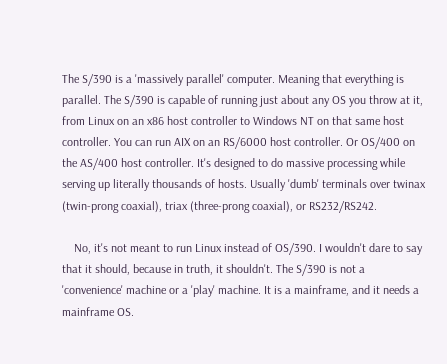The S/390 is a 'massively parallel' computer. Meaning that everything is parallel. The S/390 is capable of running just about any OS you throw at it, from Linux on an x86 host controller to Windows NT on that same host controller. You can run AIX on an RS/6000 host controller. Or OS/400 on the AS/400 host controller. It's designed to do massive processing while serving up literally thousands of hosts. Usually 'dumb' terminals over twinax (twin-prong coaxial), triax (three-prong coaxial), or RS232/RS242.

    No, it's not meant to run Linux instead of OS/390. I wouldn't dare to say that it should, because in truth, it shouldn't. The S/390 is not a 'convenience' machine or a 'play' machine. It is a mainframe, and it needs a mainframe OS.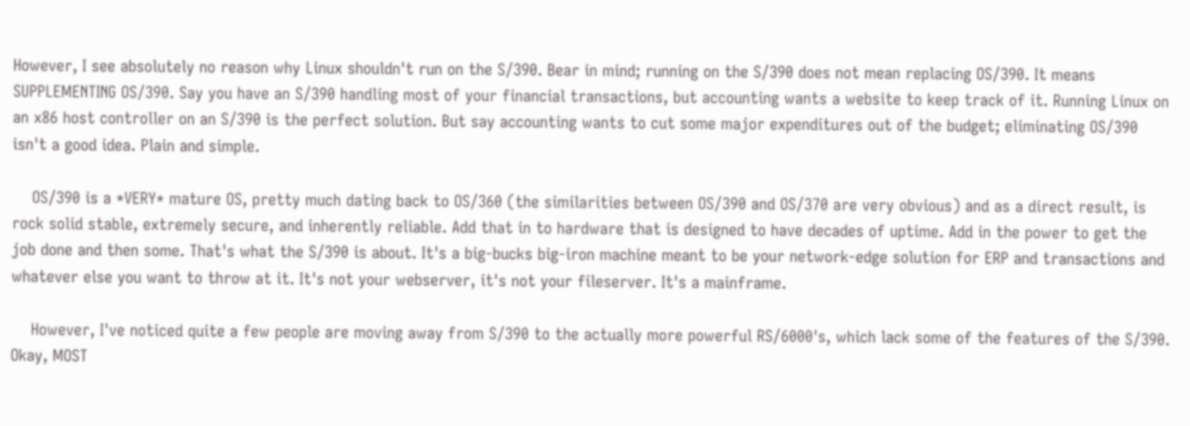However, I see absolutely no reason why Linux shouldn't run on the S/390. Bear in mind; running on the S/390 does not mean replacing OS/390. It means SUPPLEMENTING OS/390. Say you have an S/390 handling most of your financial transactions, but accounting wants a website to keep track of it. Running Linux on an x86 host controller on an S/390 is the perfect solution. But say accounting wants to cut some major expenditures out of the budget; eliminating OS/390 isn't a good idea. Plain and simple.

    OS/390 is a *VERY* mature OS, pretty much dating back to OS/360 (the similarities between OS/390 and OS/370 are very obvious) and as a direct result, is rock solid stable, extremely secure, and inherently reliable. Add that in to hardware that is designed to have decades of uptime. Add in the power to get the job done and then some. That's what the S/390 is about. It's a big-bucks big-iron machine meant to be your network-edge solution for ERP and transactions and whatever else you want to throw at it. It's not your webserver, it's not your fileserver. It's a mainframe.

    However, I've noticed quite a few people are moving away from S/390 to the actually more powerful RS/6000's, which lack some of the features of the S/390. Okay, MOST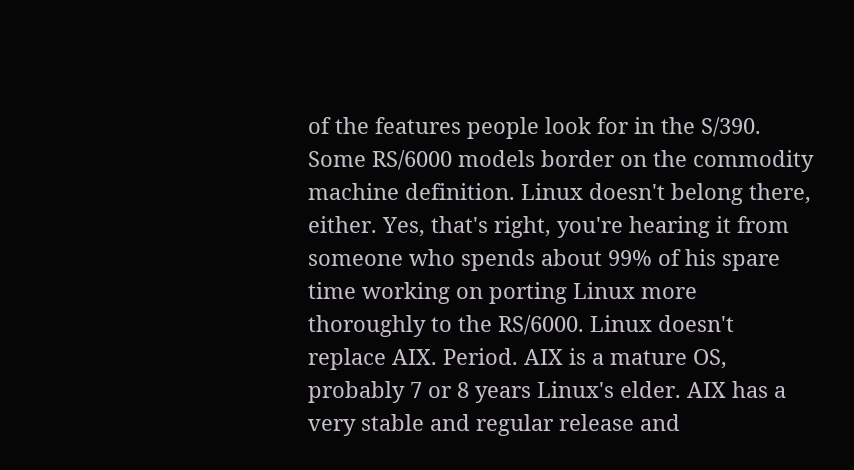of the features people look for in the S/390. Some RS/6000 models border on the commodity machine definition. Linux doesn't belong there, either. Yes, that's right, you're hearing it from someone who spends about 99% of his spare time working on porting Linux more thoroughly to the RS/6000. Linux doesn't replace AIX. Period. AIX is a mature OS, probably 7 or 8 years Linux's elder. AIX has a very stable and regular release and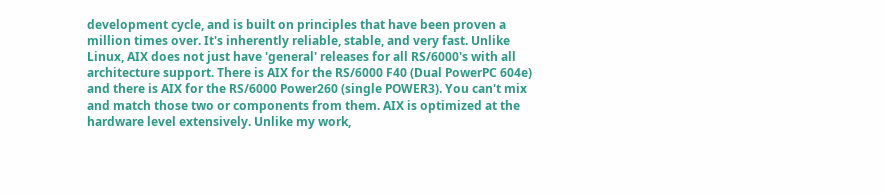development cycle, and is built on principles that have been proven a million times over. It's inherently reliable, stable, and very fast. Unlike Linux, AIX does not just have 'general' releases for all RS/6000's with all architecture support. There is AIX for the RS/6000 F40 (Dual PowerPC 604e) and there is AIX for the RS/6000 Power260 (single POWER3). You can't mix and match those two or components from them. AIX is optimized at the hardware level extensively. Unlike my work,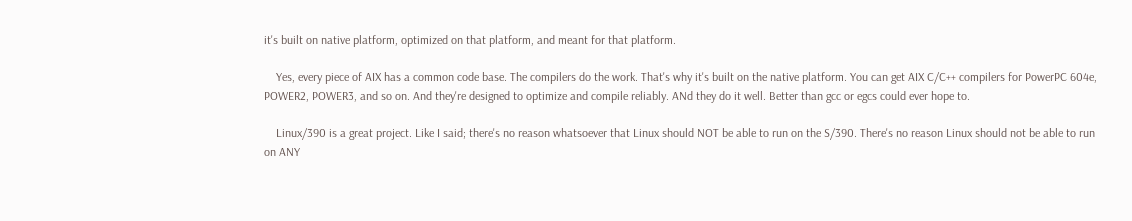it's built on native platform, optimized on that platform, and meant for that platform.

    Yes, every piece of AIX has a common code base. The compilers do the work. That's why it's built on the native platform. You can get AIX C/C++ compilers for PowerPC 604e, POWER2, POWER3, and so on. And they're designed to optimize and compile reliably. ANd they do it well. Better than gcc or egcs could ever hope to.

    Linux/390 is a great project. Like I said; there's no reason whatsoever that Linux should NOT be able to run on the S/390. There's no reason Linux should not be able to run on ANY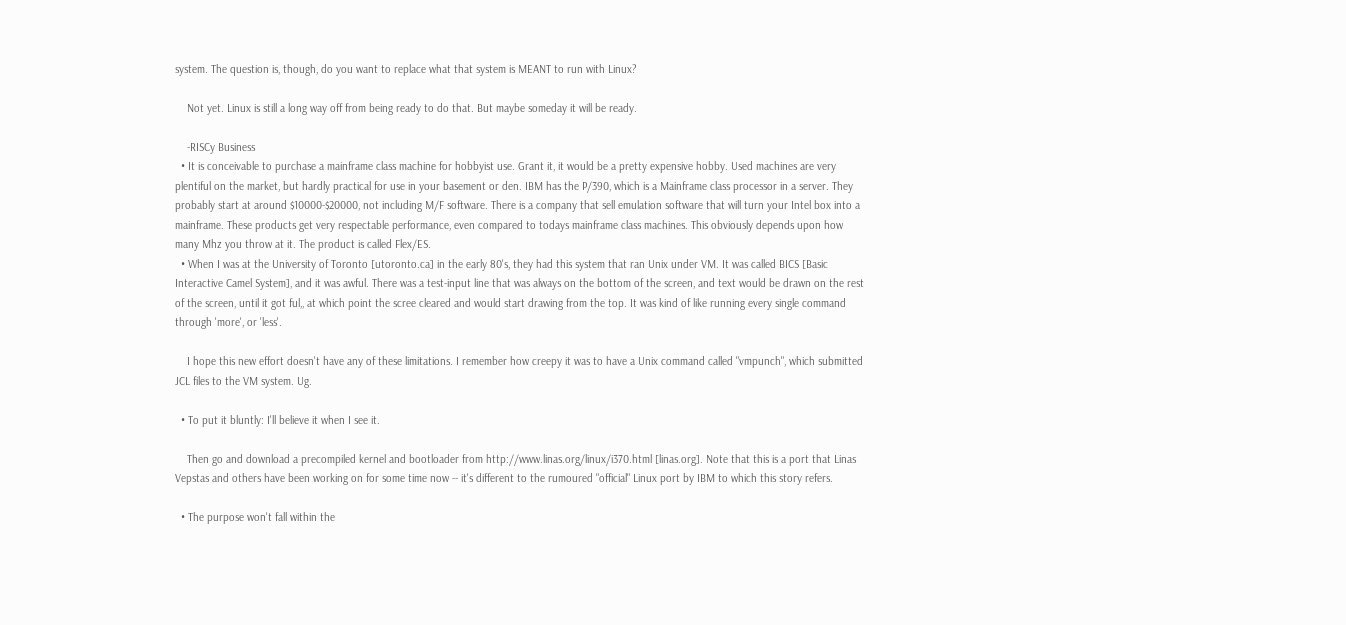system. The question is, though, do you want to replace what that system is MEANT to run with Linux?

    Not yet. Linux is still a long way off from being ready to do that. But maybe someday it will be ready.

    -RISCy Business
  • It is conceivable to purchase a mainframe class machine for hobbyist use. Grant it, it would be a pretty expensive hobby. Used machines are very plentiful on the market, but hardly practical for use in your basement or den. IBM has the P/390, which is a Mainframe class processor in a server. They probably start at around $10000-$20000, not including M/F software. There is a company that sell emulation software that will turn your Intel box into a mainframe. These products get very respectable performance, even compared to todays mainframe class machines. This obviously depends upon how many Mhz you throw at it. The product is called Flex/ES.
  • When I was at the University of Toronto [utoronto.ca] in the early 80's, they had this system that ran Unix under VM. It was called BICS [Basic Interactive Camel System], and it was awful. There was a test-input line that was always on the bottom of the screen, and text would be drawn on the rest of the screen, until it got ful,, at which point the scree cleared and would start drawing from the top. It was kind of like running every single command through 'more', or 'less'.

    I hope this new effort doesn't have any of these limitations. I remember how creepy it was to have a Unix command called "vmpunch", which submitted JCL files to the VM system. Ug.

  • To put it bluntly: I'll believe it when I see it.

    Then go and download a precompiled kernel and bootloader from http://www.linas.org/linux/i370.html [linas.org]. Note that this is a port that Linas Vepstas and others have been working on for some time now -- it's different to the rumoured "official" Linux port by IBM to which this story refers.

  • The purpose won't fall within the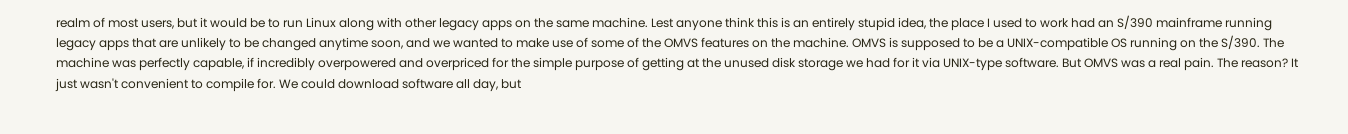realm of most users, but it would be to run Linux along with other legacy apps on the same machine. Lest anyone think this is an entirely stupid idea, the place I used to work had an S/390 mainframe running legacy apps that are unlikely to be changed anytime soon, and we wanted to make use of some of the OMVS features on the machine. OMVS is supposed to be a UNIX-compatible OS running on the S/390. The machine was perfectly capable, if incredibly overpowered and overpriced for the simple purpose of getting at the unused disk storage we had for it via UNIX-type software. But OMVS was a real pain. The reason? It just wasn't convenient to compile for. We could download software all day, but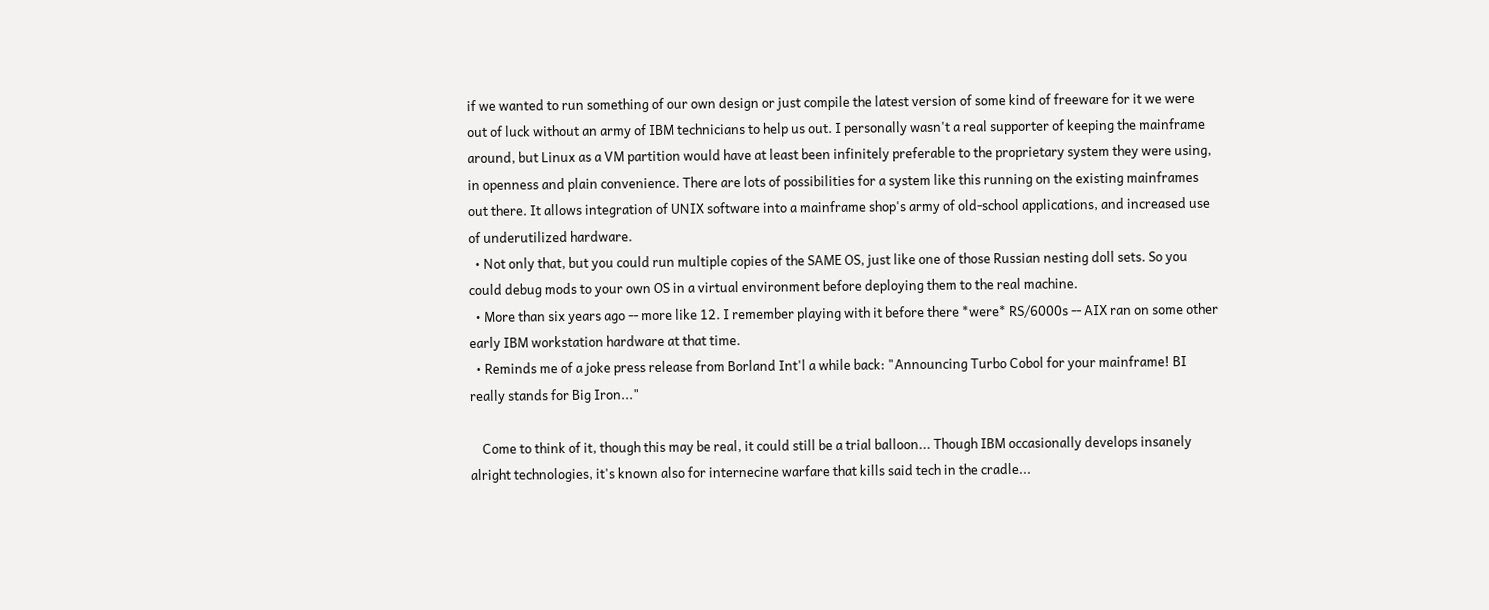if we wanted to run something of our own design or just compile the latest version of some kind of freeware for it we were out of luck without an army of IBM technicians to help us out. I personally wasn't a real supporter of keeping the mainframe around, but Linux as a VM partition would have at least been infinitely preferable to the proprietary system they were using, in openness and plain convenience. There are lots of possibilities for a system like this running on the existing mainframes out there. It allows integration of UNIX software into a mainframe shop's army of old-school applications, and increased use of underutilized hardware.
  • Not only that, but you could run multiple copies of the SAME OS, just like one of those Russian nesting doll sets. So you could debug mods to your own OS in a virtual environment before deploying them to the real machine.
  • More than six years ago -- more like 12. I remember playing with it before there *were* RS/6000s -- AIX ran on some other early IBM workstation hardware at that time.
  • Reminds me of a joke press release from Borland Int'l a while back: "Announcing Turbo Cobol for your mainframe! BI really stands for Big Iron..."

    Come to think of it, though this may be real, it could still be a trial balloon... Though IBM occasionally develops insanely alright technologies, it's known also for internecine warfare that kills said tech in the cradle...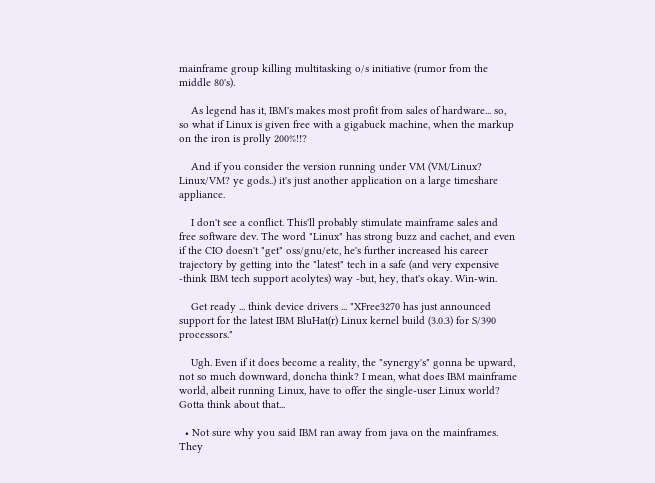mainframe group killing multitasking o/s initiative (rumor from the middle 80's).

    As legend has it, IBM's makes most profit from sales of hardware... so, so what if Linux is given free with a gigabuck machine, when the markup on the iron is prolly 200%!!?

    And if you consider the version running under VM (VM/Linux? Linux/VM? ye gods..) it's just another application on a large timeshare appliance.

    I don't see a conflict. This'll probably stimulate mainframe sales and free software dev. The word "Linux" has strong buzz and cachet, and even if the CIO doesn't "get" oss/gnu/etc, he's further increased his career trajectory by getting into the "latest" tech in a safe (and very expensive -think IBM tech support acolytes) way -but, hey, that's okay. Win-win.

    Get ready ... think device drivers ... "XFree3270 has just announced support for the latest IBM BluHat(r) Linux kernel build (3.0.3) for S/390 processors."

    Ugh. Even if it does become a reality, the "synergy's" gonna be upward, not so much downward, doncha think? I mean, what does IBM mainframe world, albeit running Linux, have to offer the single-user Linux world? Gotta think about that...

  • Not sure why you said IBM ran away from java on the mainframes. They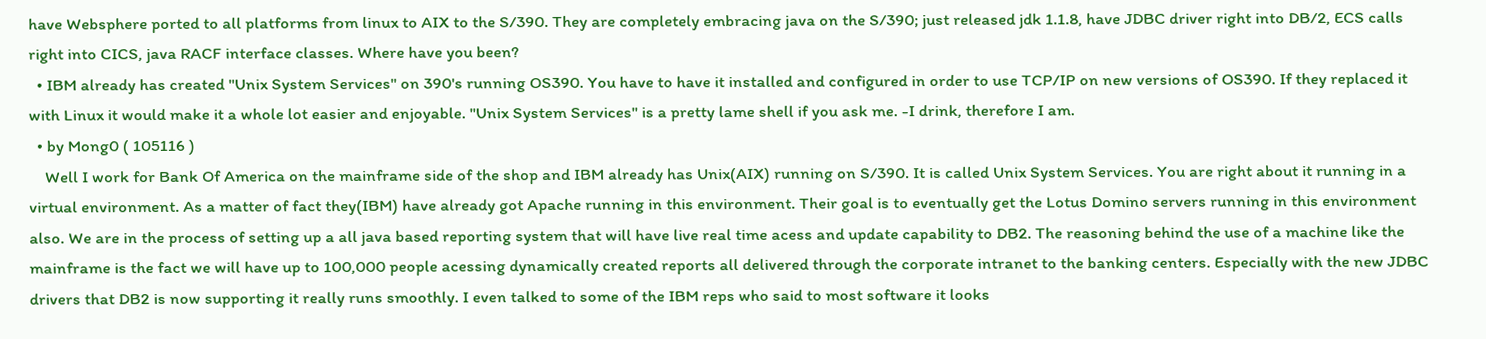have Websphere ported to all platforms from linux to AIX to the S/390. They are completely embracing java on the S/390; just released jdk 1.1.8, have JDBC driver right into DB/2, ECS calls right into CICS, java RACF interface classes. Where have you been?
  • IBM already has created "Unix System Services" on 390's running OS390. You have to have it installed and configured in order to use TCP/IP on new versions of OS390. If they replaced it with Linux it would make it a whole lot easier and enjoyable. "Unix System Services" is a pretty lame shell if you ask me. -I drink, therefore I am.
  • by Mong0 ( 105116 )
    Well I work for Bank Of America on the mainframe side of the shop and IBM already has Unix(AIX) running on S/390. It is called Unix System Services. You are right about it running in a virtual environment. As a matter of fact they(IBM) have already got Apache running in this environment. Their goal is to eventually get the Lotus Domino servers running in this environment also. We are in the process of setting up a all java based reporting system that will have live real time acess and update capability to DB2. The reasoning behind the use of a machine like the mainframe is the fact we will have up to 100,000 people acessing dynamically created reports all delivered through the corporate intranet to the banking centers. Especially with the new JDBC drivers that DB2 is now supporting it really runs smoothly. I even talked to some of the IBM reps who said to most software it looks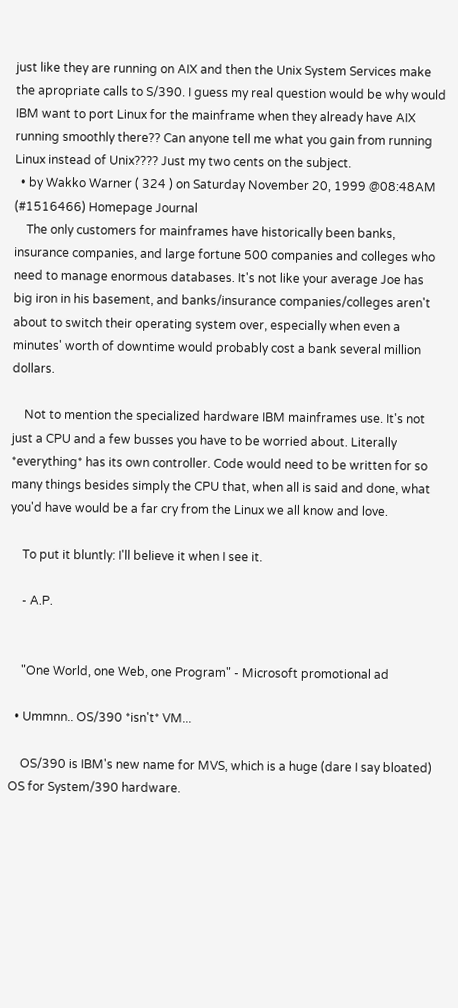just like they are running on AIX and then the Unix System Services make the apropriate calls to S/390. I guess my real question would be why would IBM want to port Linux for the mainframe when they already have AIX running smoothly there?? Can anyone tell me what you gain from running Linux instead of Unix???? Just my two cents on the subject.
  • by Wakko Warner ( 324 ) on Saturday November 20, 1999 @08:48AM (#1516466) Homepage Journal
    The only customers for mainframes have historically been banks, insurance companies, and large fortune 500 companies and colleges who need to manage enormous databases. It's not like your average Joe has big iron in his basement, and banks/insurance companies/colleges aren't about to switch their operating system over, especially when even a minutes' worth of downtime would probably cost a bank several million dollars.

    Not to mention the specialized hardware IBM mainframes use. It's not just a CPU and a few busses you have to be worried about. Literally *everything* has its own controller. Code would need to be written for so many things besides simply the CPU that, when all is said and done, what you'd have would be a far cry from the Linux we all know and love.

    To put it bluntly: I'll believe it when I see it.

    - A.P.


    "One World, one Web, one Program" - Microsoft promotional ad

  • Ummnn.. OS/390 *isn't* VM...

    OS/390 is IBM's new name for MVS, which is a huge (dare I say bloated) OS for System/390 hardware.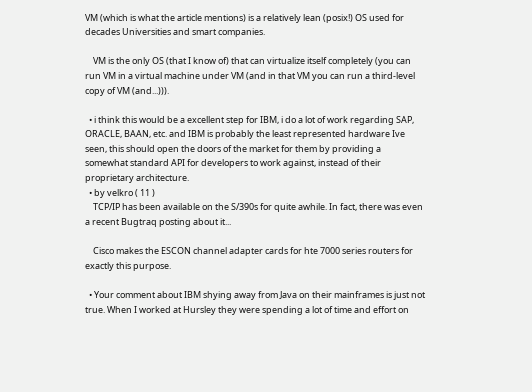VM (which is what the article mentions) is a relatively lean (posix!) OS used for decades Universities and smart companies.

    VM is the only OS (that I know of) that can virtualize itself completely (you can run VM in a virtual machine under VM (and in that VM you can run a third-level copy of VM (and...))).

  • i think this would be a excellent step for IBM, i do a lot of work regarding SAP, ORACLE, BAAN, etc. and IBM is probably the least represented hardware Ive seen, this should open the doors of the market for them by providing a somewhat standard API for developers to work against, instead of their proprietary architecture.
  • by velkro ( 11 )
    TCP/IP has been available on the S/390s for quite awhile. In fact, there was even a recent Bugtraq posting about it...

    Cisco makes the ESCON channel adapter cards for hte 7000 series routers for exactly this purpose.

  • Your comment about IBM shying away from Java on their mainframes is just not true. When I worked at Hursley they were spending a lot of time and effort on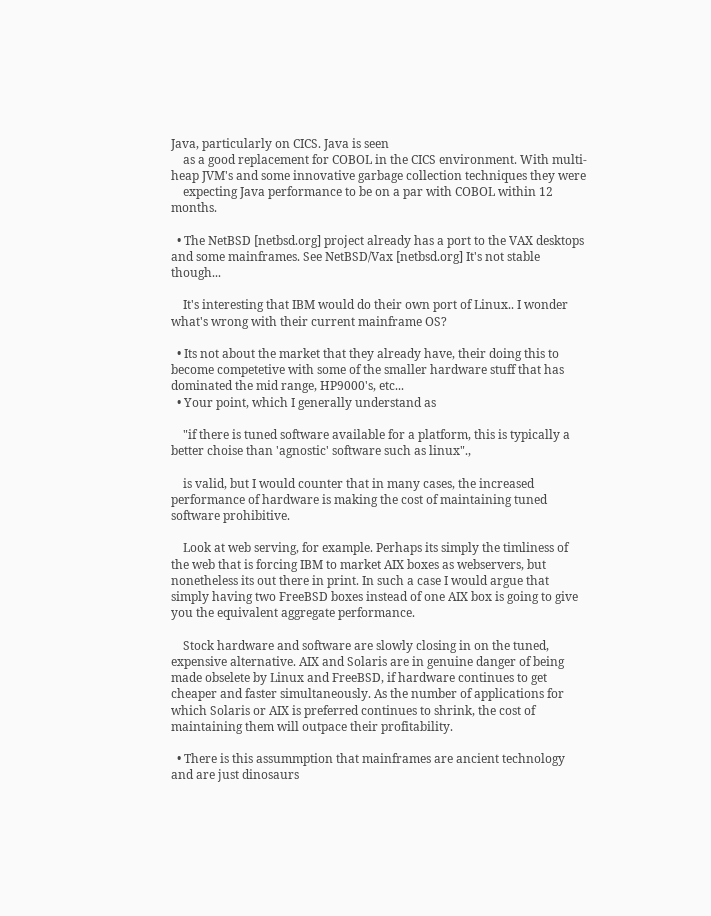Java, particularly on CICS. Java is seen
    as a good replacement for COBOL in the CICS environment. With multi-heap JVM's and some innovative garbage collection techniques they were
    expecting Java performance to be on a par with COBOL within 12 months.

  • The NetBSD [netbsd.org] project already has a port to the VAX desktops and some mainframes. See NetBSD/Vax [netbsd.org] It's not stable though...

    It's interesting that IBM would do their own port of Linux.. I wonder what's wrong with their current mainframe OS?

  • Its not about the market that they already have, their doing this to become competetive with some of the smaller hardware stuff that has dominated the mid range, HP9000's, etc...
  • Your point, which I generally understand as

    "if there is tuned software available for a platform, this is typically a better choise than 'agnostic' software such as linux".,

    is valid, but I would counter that in many cases, the increased performance of hardware is making the cost of maintaining tuned software prohibitive.

    Look at web serving, for example. Perhaps its simply the timliness of the web that is forcing IBM to market AIX boxes as webservers, but nonetheless its out there in print. In such a case I would argue that simply having two FreeBSD boxes instead of one AIX box is going to give you the equivalent aggregate performance.

    Stock hardware and software are slowly closing in on the tuned, expensive alternative. AIX and Solaris are in genuine danger of being made obselete by Linux and FreeBSD, if hardware continues to get cheaper and faster simultaneously. As the number of applications for which Solaris or AIX is preferred continues to shrink, the cost of maintaining them will outpace their profitability.

  • There is this assummption that mainframes are ancient technology and are just dinosaurs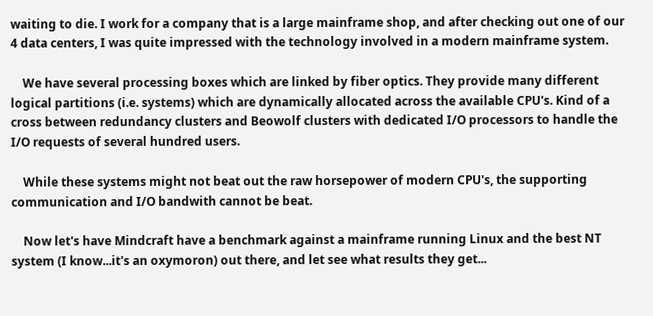waiting to die. I work for a company that is a large mainframe shop, and after checking out one of our 4 data centers, I was quite impressed with the technology involved in a modern mainframe system.

    We have several processing boxes which are linked by fiber optics. They provide many different logical partitions (i.e. systems) which are dynamically allocated across the available CPU's. Kind of a cross between redundancy clusters and Beowolf clusters with dedicated I/O processors to handle the I/O requests of several hundred users.

    While these systems might not beat out the raw horsepower of modern CPU's, the supporting communication and I/O bandwith cannot be beat.

    Now let's have Mindcraft have a benchmark against a mainframe running Linux and the best NT system (I know...it's an oxymoron) out there, and let see what results they get...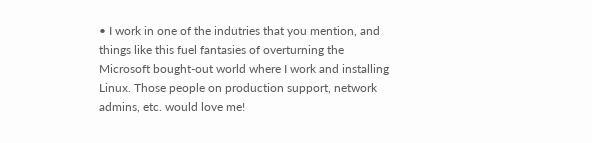• I work in one of the indutries that you mention, and things like this fuel fantasies of overturning the Microsoft bought-out world where I work and installing Linux. Those people on production support, network admins, etc. would love me!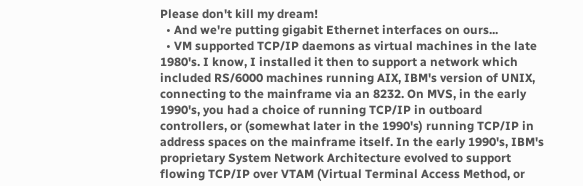Please don't kill my dream!
  • And we're putting gigabit Ethernet interfaces on ours...
  • VM supported TCP/IP daemons as virtual machines in the late 1980's. I know, I installed it then to support a network which included RS/6000 machines running AIX, IBM's version of UNIX, connecting to the mainframe via an 8232. On MVS, in the early 1990's, you had a choice of running TCP/IP in outboard controllers, or (somewhat later in the 1990's) running TCP/IP in address spaces on the mainframe itself. In the early 1990's, IBM's proprietary System Network Architecture evolved to support flowing TCP/IP over VTAM (Virtual Terminal Access Method, or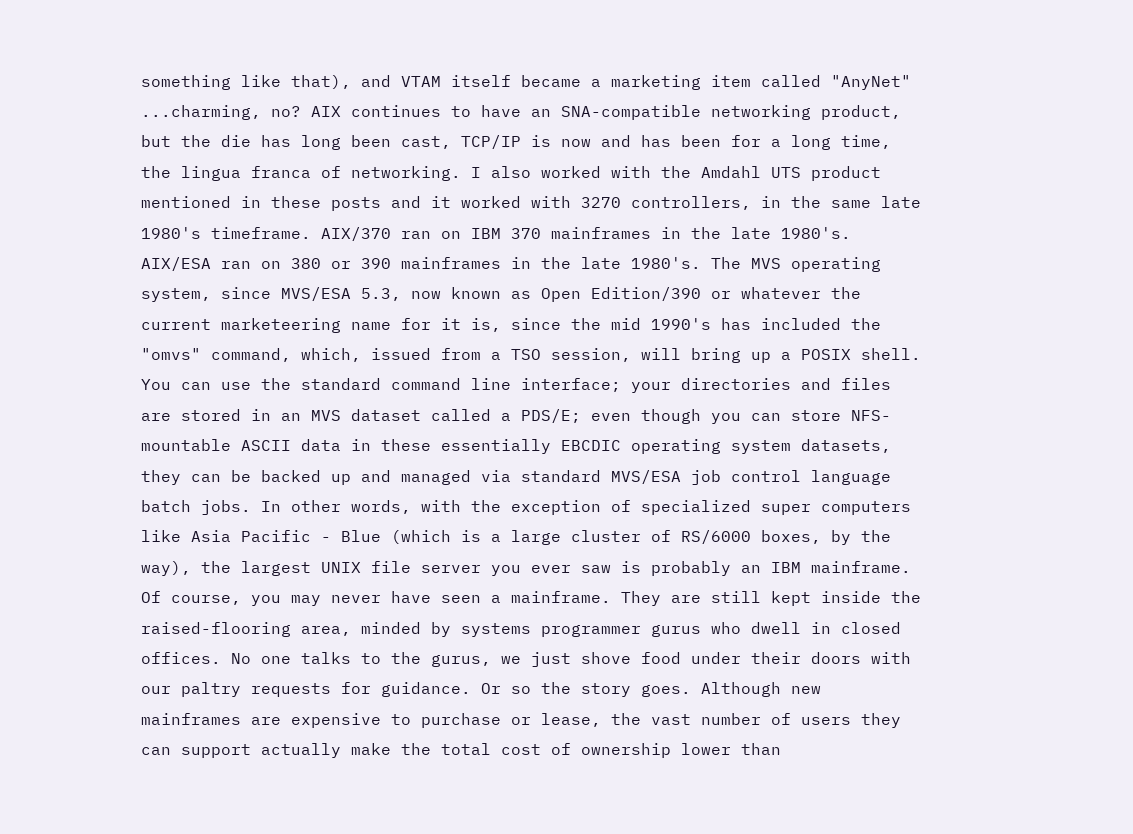something like that), and VTAM itself became a marketing item called "AnyNet" ...charming, no? AIX continues to have an SNA-compatible networking product, but the die has long been cast, TCP/IP is now and has been for a long time, the lingua franca of networking. I also worked with the Amdahl UTS product mentioned in these posts and it worked with 3270 controllers, in the same late 1980's timeframe. AIX/370 ran on IBM 370 mainframes in the late 1980's. AIX/ESA ran on 380 or 390 mainframes in the late 1980's. The MVS operating system, since MVS/ESA 5.3, now known as Open Edition/390 or whatever the current marketeering name for it is, since the mid 1990's has included the "omvs" command, which, issued from a TSO session, will bring up a POSIX shell. You can use the standard command line interface; your directories and files are stored in an MVS dataset called a PDS/E; even though you can store NFS-mountable ASCII data in these essentially EBCDIC operating system datasets, they can be backed up and managed via standard MVS/ESA job control language batch jobs. In other words, with the exception of specialized super computers like Asia Pacific - Blue (which is a large cluster of RS/6000 boxes, by the way), the largest UNIX file server you ever saw is probably an IBM mainframe. Of course, you may never have seen a mainframe. They are still kept inside the raised-flooring area, minded by systems programmer gurus who dwell in closed offices. No one talks to the gurus, we just shove food under their doors with our paltry requests for guidance. Or so the story goes. Although new mainframes are expensive to purchase or lease, the vast number of users they can support actually make the total cost of ownership lower than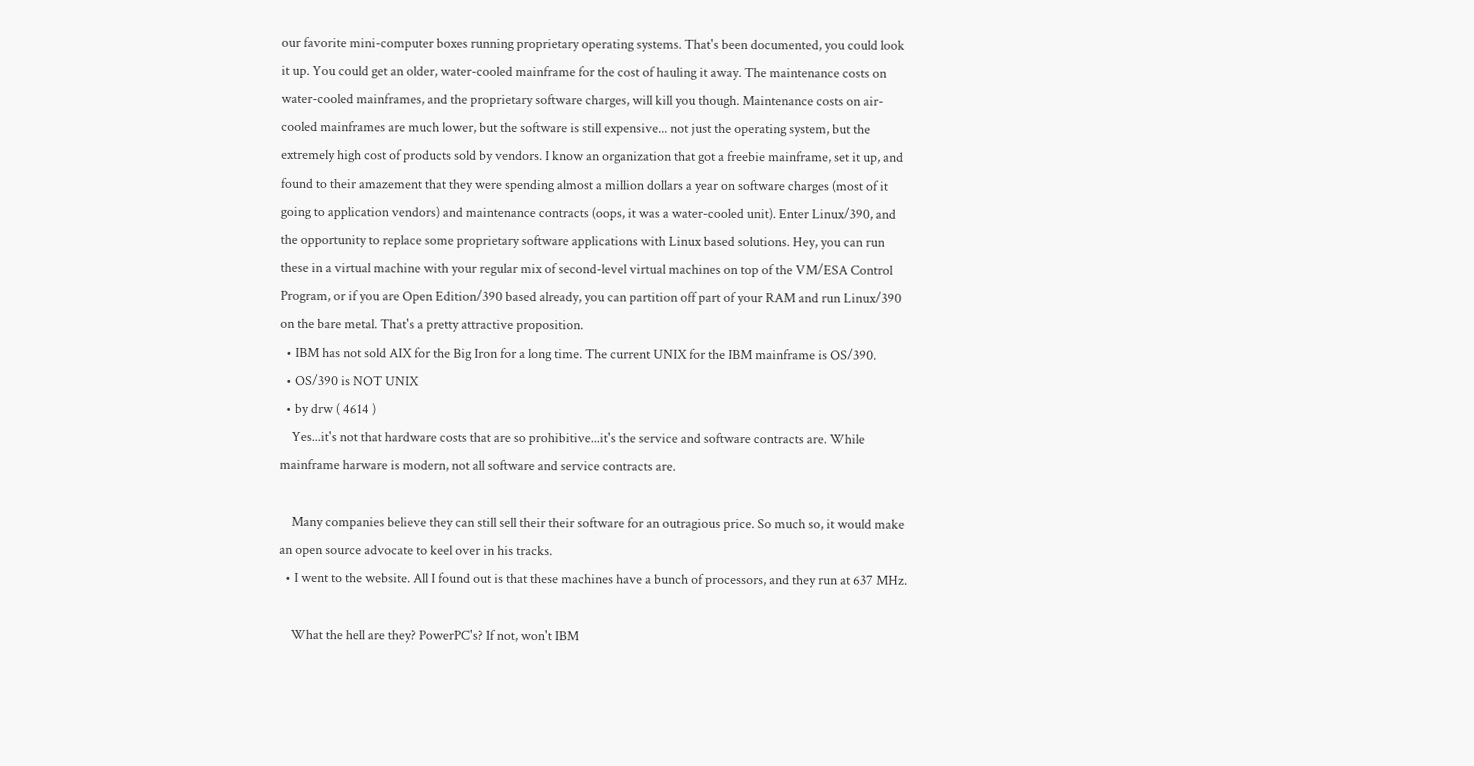our favorite mini-computer boxes running proprietary operating systems. That's been documented, you could look it up. You could get an older, water-cooled mainframe for the cost of hauling it away. The maintenance costs on water-cooled mainframes, and the proprietary software charges, will kill you though. Maintenance costs on air-cooled mainframes are much lower, but the software is still expensive... not just the operating system, but the extremely high cost of products sold by vendors. I know an organization that got a freebie mainframe, set it up, and found to their amazement that they were spending almost a million dollars a year on software charges (most of it going to application vendors) and maintenance contracts (oops, it was a water-cooled unit). Enter Linux/390, and the opportunity to replace some proprietary software applications with Linux based solutions. Hey, you can run these in a virtual machine with your regular mix of second-level virtual machines on top of the VM/ESA Control Program, or if you are Open Edition/390 based already, you can partition off part of your RAM and run Linux/390 on the bare metal. That's a pretty attractive proposition.
  • IBM has not sold AIX for the Big Iron for a long time. The current UNIX for the IBM mainframe is OS/390.
  • OS/390 is NOT UNIX
  • by drw ( 4614 )
    Yes...it's not that hardware costs that are so prohibitive...it's the service and software contracts are. While mainframe harware is modern, not all software and service contracts are.

    Many companies believe they can still sell their their software for an outragious price. So much so, it would make an open source advocate to keel over in his tracks.
  • I went to the website. All I found out is that these machines have a bunch of processors, and they run at 637 MHz.

    What the hell are they? PowerPC's? If not, won't IBM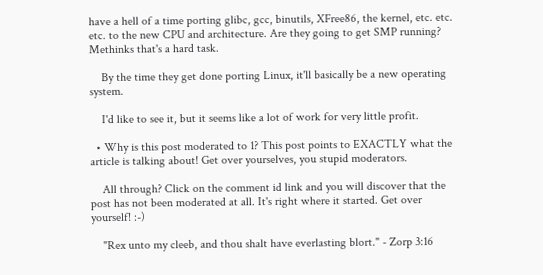have a hell of a time porting glibc, gcc, binutils, XFree86, the kernel, etc. etc. etc. to the new CPU and architecture. Are they going to get SMP running? Methinks that's a hard task.

    By the time they get done porting Linux, it'll basically be a new operating system.

    I'd like to see it, but it seems like a lot of work for very little profit.

  • Why is this post moderated to 1? This post points to EXACTLY what the article is talking about! Get over yourselves, you stupid moderators.

    All through? Click on the comment id link and you will discover that the post has not been moderated at all. It's right where it started. Get over yourself! :-)

    "Rex unto my cleeb, and thou shalt have everlasting blort." - Zorp 3:16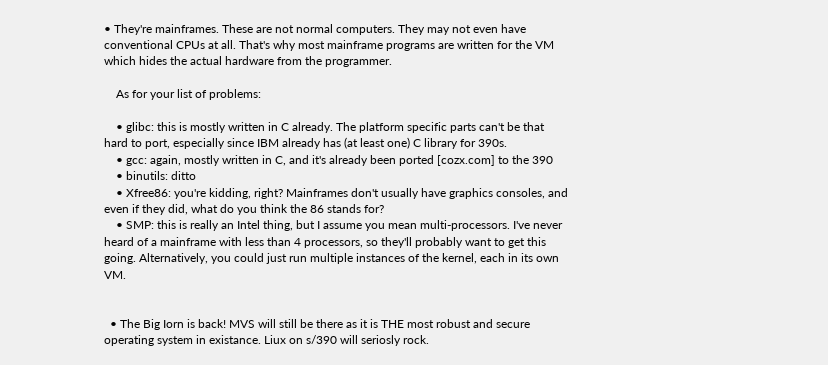• They're mainframes. These are not normal computers. They may not even have conventional CPUs at all. That's why most mainframe programs are written for the VM which hides the actual hardware from the programmer.

    As for your list of problems:

    • glibc: this is mostly written in C already. The platform specific parts can't be that hard to port, especially since IBM already has (at least one) C library for 390s.
    • gcc: again, mostly written in C, and it's already been ported [cozx.com] to the 390
    • binutils: ditto
    • Xfree86: you're kidding, right? Mainframes don't usually have graphics consoles, and even if they did, what do you think the 86 stands for?
    • SMP: this is really an Intel thing, but I assume you mean multi-processors. I've never heard of a mainframe with less than 4 processors, so they'll probably want to get this going. Alternatively, you could just run multiple instances of the kernel, each in its own VM.


  • The Big Iorn is back! MVS will still be there as it is THE most robust and secure operating system in existance. Liux on s/390 will seriosly rock.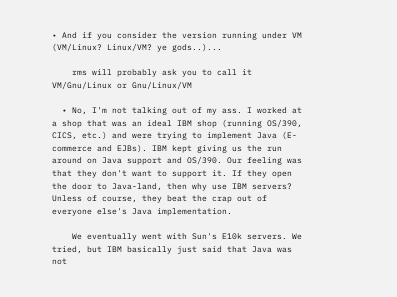• And if you consider the version running under VM (VM/Linux? Linux/VM? ye gods..)...

    rms will probably ask you to call it VM/Gnu/Linux or Gnu/Linux/VM

  • No, I'm not talking out of my ass. I worked at a shop that was an ideal IBM shop (running OS/390, CICS, etc.) and were trying to implement Java (E-commerce and EJBs). IBM kept giving us the run around on Java support and OS/390. Our feeling was that they don't want to support it. If they open the door to Java-land, then why use IBM servers? Unless of course, they beat the crap out of everyone else's Java implementation.

    We eventually went with Sun's E10k servers. We tried, but IBM basically just said that Java was not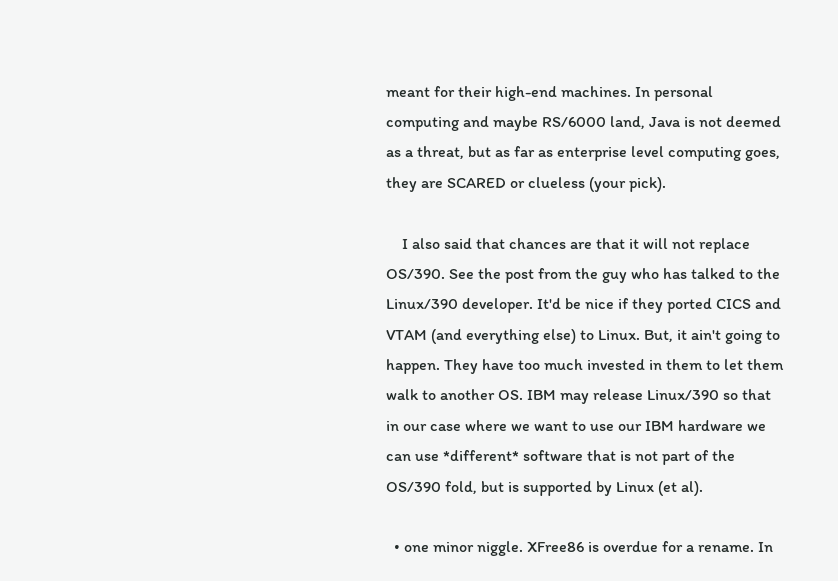meant for their high-end machines. In personal computing and maybe RS/6000 land, Java is not deemed as a threat, but as far as enterprise level computing goes, they are SCARED or clueless (your pick).

    I also said that chances are that it will not replace OS/390. See the post from the guy who has talked to the Linux/390 developer. It'd be nice if they ported CICS and VTAM (and everything else) to Linux. But, it ain't going to happen. They have too much invested in them to let them walk to another OS. IBM may release Linux/390 so that in our case where we want to use our IBM hardware we can use *different* software that is not part of the OS/390 fold, but is supported by Linux (et al).

  • one minor niggle. XFree86 is overdue for a rename. In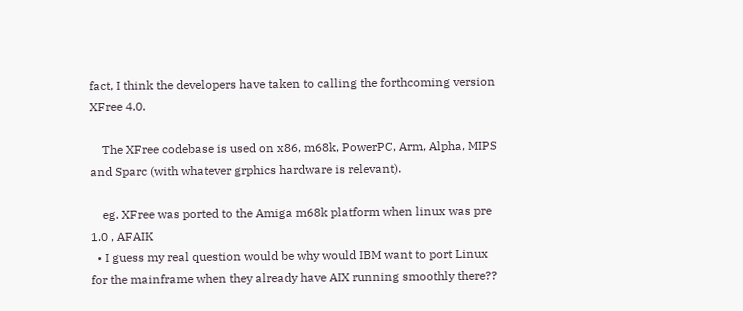fact, I think the developers have taken to calling the forthcoming version XFree 4.0.

    The XFree codebase is used on x86, m68k, PowerPC, Arm, Alpha, MIPS and Sparc (with whatever grphics hardware is relevant).

    eg. XFree was ported to the Amiga m68k platform when linux was pre 1.0 , AFAIK
  • I guess my real question would be why would IBM want to port Linux for the mainframe when they already have AIX running smoothly there??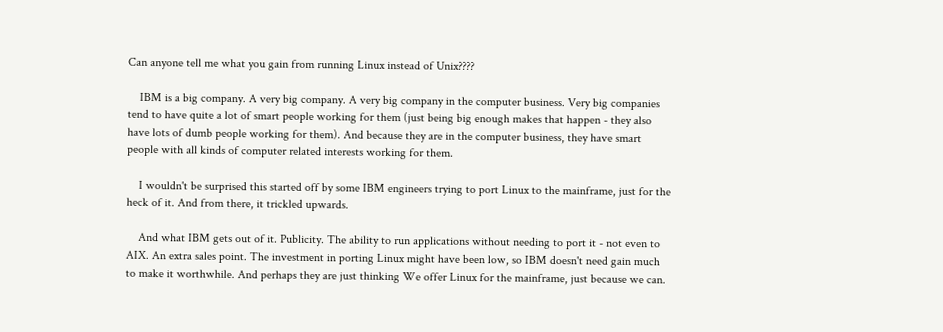Can anyone tell me what you gain from running Linux instead of Unix????

    IBM is a big company. A very big company. A very big company in the computer business. Very big companies tend to have quite a lot of smart people working for them (just being big enough makes that happen - they also have lots of dumb people working for them). And because they are in the computer business, they have smart people with all kinds of computer related interests working for them.

    I wouldn't be surprised this started off by some IBM engineers trying to port Linux to the mainframe, just for the heck of it. And from there, it trickled upwards.

    And what IBM gets out of it. Publicity. The ability to run applications without needing to port it - not even to AIX. An extra sales point. The investment in porting Linux might have been low, so IBM doesn't need gain much to make it worthwhile. And perhaps they are just thinking We offer Linux for the mainframe, just because we can.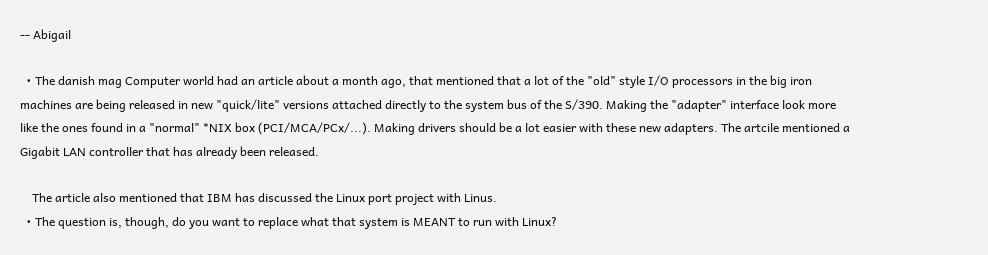-- Abigail

  • The danish mag Computer world had an article about a month ago, that mentioned that a lot of the "old" style I/O processors in the big iron machines are being released in new "quick/lite" versions attached directly to the system bus of the S/390. Making the "adapter" interface look more like the ones found in a "normal" *NIX box (PCI/MCA/PCx/...). Making drivers should be a lot easier with these new adapters. The artcile mentioned a Gigabit LAN controller that has already been released.

    The article also mentioned that IBM has discussed the Linux port project with Linus.
  • The question is, though, do you want to replace what that system is MEANT to run with Linux?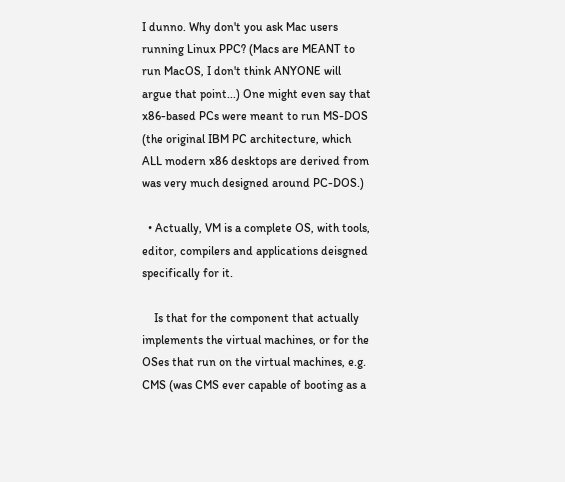I dunno. Why don't you ask Mac users running Linux PPC? (Macs are MEANT to run MacOS, I don't think ANYONE will argue that point...) One might even say that x86-based PCs were meant to run MS-DOS (the original IBM PC architecture, which ALL modern x86 desktops are derived from was very much designed around PC-DOS.)

  • Actually, VM is a complete OS, with tools, editor, compilers and applications deisgned specifically for it.

    Is that for the component that actually implements the virtual machines, or for the OSes that run on the virtual machines, e.g. CMS (was CMS ever capable of booting as a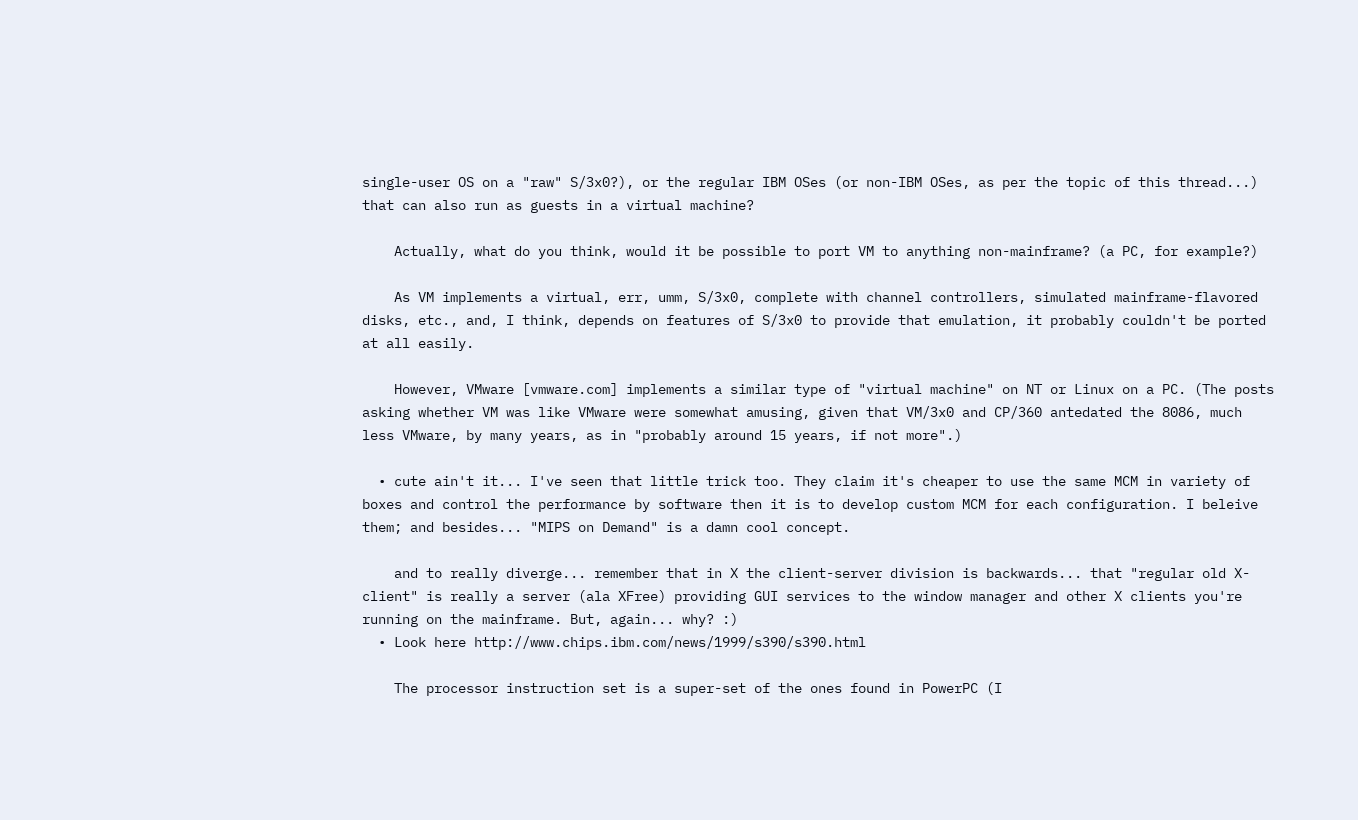single-user OS on a "raw" S/3x0?), or the regular IBM OSes (or non-IBM OSes, as per the topic of this thread...) that can also run as guests in a virtual machine?

    Actually, what do you think, would it be possible to port VM to anything non-mainframe? (a PC, for example?)

    As VM implements a virtual, err, umm, S/3x0, complete with channel controllers, simulated mainframe-flavored disks, etc., and, I think, depends on features of S/3x0 to provide that emulation, it probably couldn't be ported at all easily.

    However, VMware [vmware.com] implements a similar type of "virtual machine" on NT or Linux on a PC. (The posts asking whether VM was like VMware were somewhat amusing, given that VM/3x0 and CP/360 antedated the 8086, much less VMware, by many years, as in "probably around 15 years, if not more".)

  • cute ain't it... I've seen that little trick too. They claim it's cheaper to use the same MCM in variety of boxes and control the performance by software then it is to develop custom MCM for each configuration. I beleive them; and besides... "MIPS on Demand" is a damn cool concept.

    and to really diverge... remember that in X the client-server division is backwards... that "regular old X-client" is really a server (ala XFree) providing GUI services to the window manager and other X clients you're running on the mainframe. But, again... why? :)
  • Look here http://www.chips.ibm.com/news/1999/s390/s390.html

    The processor instruction set is a super-set of the ones found in PowerPC (I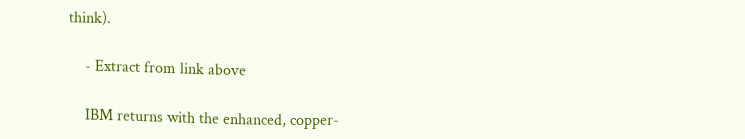think).

    - Extract from link above

    IBM returns with the enhanced, copper-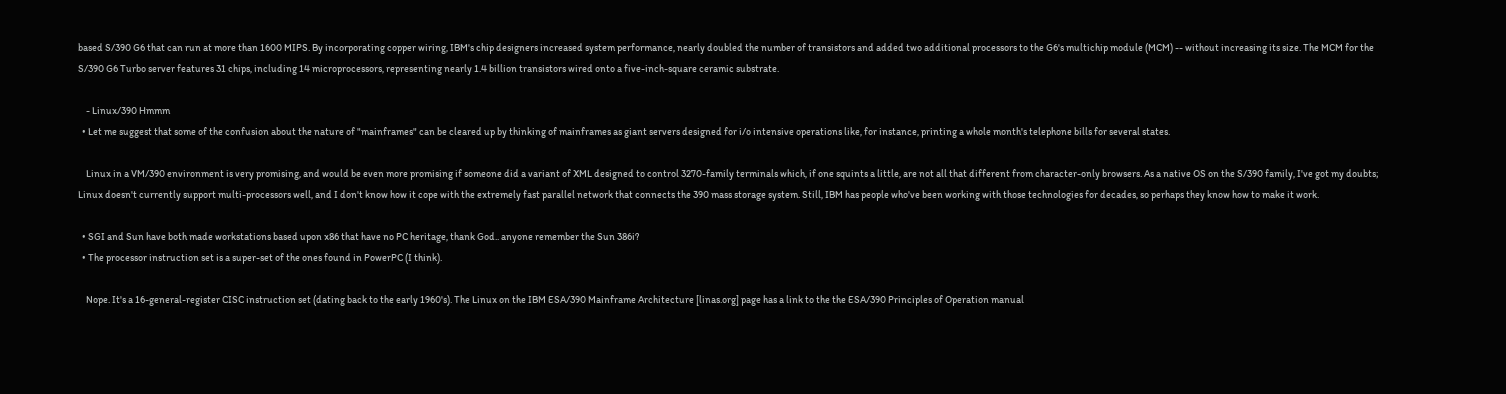based S/390 G6 that can run at more than 1600 MIPS. By incorporating copper wiring, IBM's chip designers increased system performance, nearly doubled the number of transistors and added two additional processors to the G6's multichip module (MCM) -- without increasing its size. The MCM for the S/390 G6 Turbo server features 31 chips, including 14 microprocessors, representing nearly 1.4 billion transistors wired onto a five-inch-square ceramic substrate.

    - Linux/390 Hmmm
  • Let me suggest that some of the confusion about the nature of "mainframes" can be cleared up by thinking of mainframes as giant servers designed for i/o intensive operations like, for instance, printing a whole month's telephone bills for several states.

    Linux in a VM/390 environment is very promising, and would be even more promising if someone did a variant of XML designed to control 3270-family terminals which, if one squints a little, are not all that different from character-only browsers. As a native OS on the S/390 family, I've got my doubts; Linux doesn't currently support multi-processors well, and I don't know how it cope with the extremely fast parallel network that connects the 390 mass storage system. Still, IBM has people who've been working with those technologies for decades, so perhaps they know how to make it work.

  • SGI and Sun have both made workstations based upon x86 that have no PC heritage, thank God.. anyone remember the Sun 386i?
  • The processor instruction set is a super-set of the ones found in PowerPC (I think).

    Nope. It's a 16-general-register CISC instruction set (dating back to the early 1960's). The Linux on the IBM ESA/390 Mainframe Architecture [linas.org] page has a link to the the ESA/390 Principles of Operation manual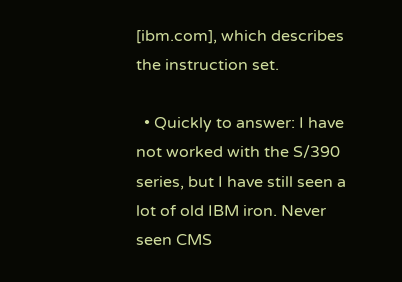[ibm.com], which describes the instruction set.

  • Quickly to answer: I have not worked with the S/390 series, but I have still seen a lot of old IBM iron. Never seen CMS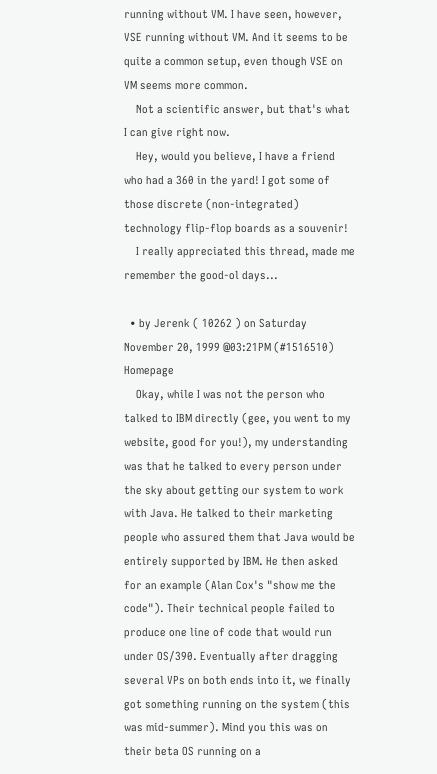running without VM. I have seen, however, VSE running without VM. And it seems to be quite a common setup, even though VSE on VM seems more common.
    Not a scientific answer, but that's what I can give right now.
    Hey, would you believe, I have a friend who had a 360 in the yard! I got some of those discrete (non-integrated) technology flip-flop boards as a souvenir!
    I really appreciated this thread, made me remember the good-ol days...

  • by Jerenk ( 10262 ) on Saturday November 20, 1999 @03:21PM (#1516510) Homepage
    Okay, while I was not the person who talked to IBM directly (gee, you went to my website, good for you!), my understanding was that he talked to every person under the sky about getting our system to work with Java. He talked to their marketing people who assured them that Java would be entirely supported by IBM. He then asked for an example (Alan Cox's "show me the code"). Their technical people failed to produce one line of code that would run under OS/390. Eventually after dragging several VPs on both ends into it, we finally got something running on the system (this was mid-summer). Mind you this was on their beta OS running on a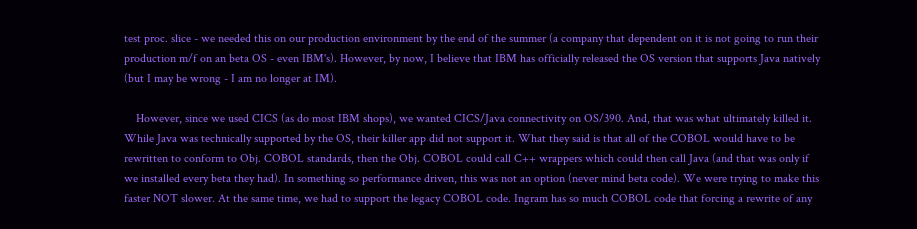test proc. slice - we needed this on our production environment by the end of the summer (a company that dependent on it is not going to run their production m/f on an beta OS - even IBM's). However, by now, I believe that IBM has officially released the OS version that supports Java natively (but I may be wrong - I am no longer at IM).

    However, since we used CICS (as do most IBM shops), we wanted CICS/Java connectivity on OS/390. And, that was what ultimately killed it. While Java was technically supported by the OS, their killer app did not support it. What they said is that all of the COBOL would have to be rewritten to conform to Obj. COBOL standards, then the Obj. COBOL could call C++ wrappers which could then call Java (and that was only if we installed every beta they had). In something so performance driven, this was not an option (never mind beta code). We were trying to make this faster NOT slower. At the same time, we had to support the legacy COBOL code. Ingram has so much COBOL code that forcing a rewrite of any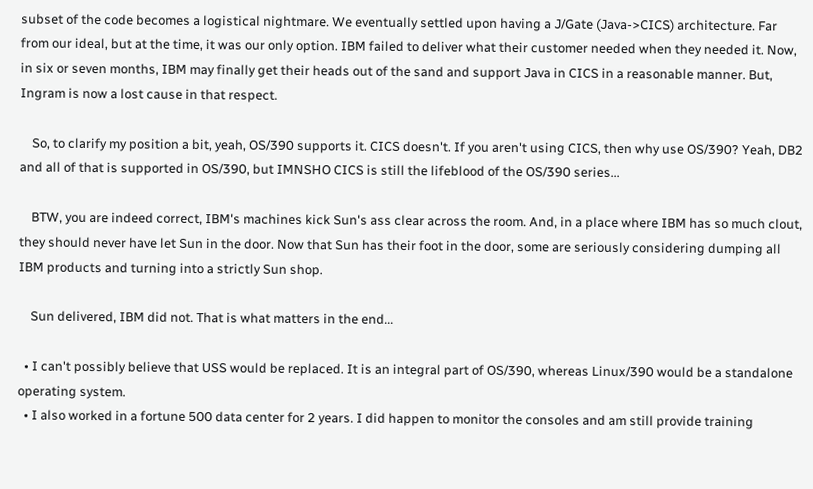subset of the code becomes a logistical nightmare. We eventually settled upon having a J/Gate (Java->CICS) architecture. Far from our ideal, but at the time, it was our only option. IBM failed to deliver what their customer needed when they needed it. Now, in six or seven months, IBM may finally get their heads out of the sand and support Java in CICS in a reasonable manner. But, Ingram is now a lost cause in that respect.

    So, to clarify my position a bit, yeah, OS/390 supports it. CICS doesn't. If you aren't using CICS, then why use OS/390? Yeah, DB2 and all of that is supported in OS/390, but IMNSHO CICS is still the lifeblood of the OS/390 series...

    BTW, you are indeed correct, IBM's machines kick Sun's ass clear across the room. And, in a place where IBM has so much clout, they should never have let Sun in the door. Now that Sun has their foot in the door, some are seriously considering dumping all IBM products and turning into a strictly Sun shop.

    Sun delivered, IBM did not. That is what matters in the end...

  • I can't possibly believe that USS would be replaced. It is an integral part of OS/390, whereas Linux/390 would be a standalone operating system.
  • I also worked in a fortune 500 data center for 2 years. I did happen to monitor the consoles and am still provide training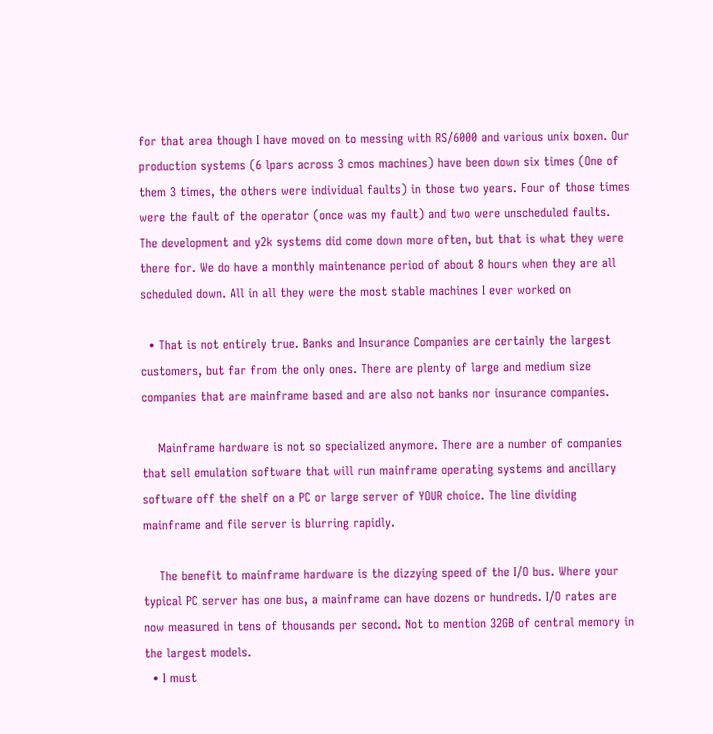for that area though I have moved on to messing with RS/6000 and various unix boxen. Our production systems (6 lpars across 3 cmos machines) have been down six times (One of them 3 times, the others were individual faults) in those two years. Four of those times were the fault of the operator (once was my fault) and two were unscheduled faults. The development and y2k systems did come down more often, but that is what they were there for. We do have a monthly maintenance period of about 8 hours when they are all scheduled down. All in all they were the most stable machines I ever worked on

  • That is not entirely true. Banks and Insurance Companies are certainly the largest customers, but far from the only ones. There are plenty of large and medium size companies that are mainframe based and are also not banks nor insurance companies.

    Mainframe hardware is not so specialized anymore. There are a number of companies that sell emulation software that will run mainframe operating systems and ancillary software off the shelf on a PC or large server of YOUR choice. The line dividing mainframe and file server is blurring rapidly.

    The benefit to mainframe hardware is the dizzying speed of the I/O bus. Where your typical PC server has one bus, a mainframe can have dozens or hundreds. I/O rates are now measured in tens of thousands per second. Not to mention 32GB of central memory in the largest models.
  • I must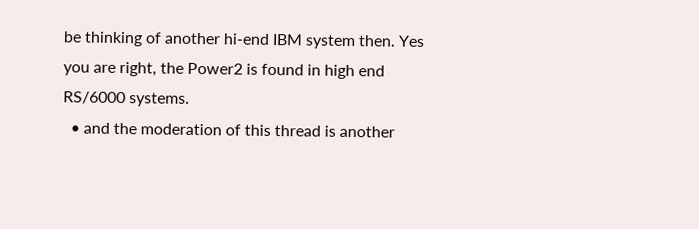be thinking of another hi-end IBM system then. Yes you are right, the Power2 is found in high end RS/6000 systems.
  • and the moderation of this thread is another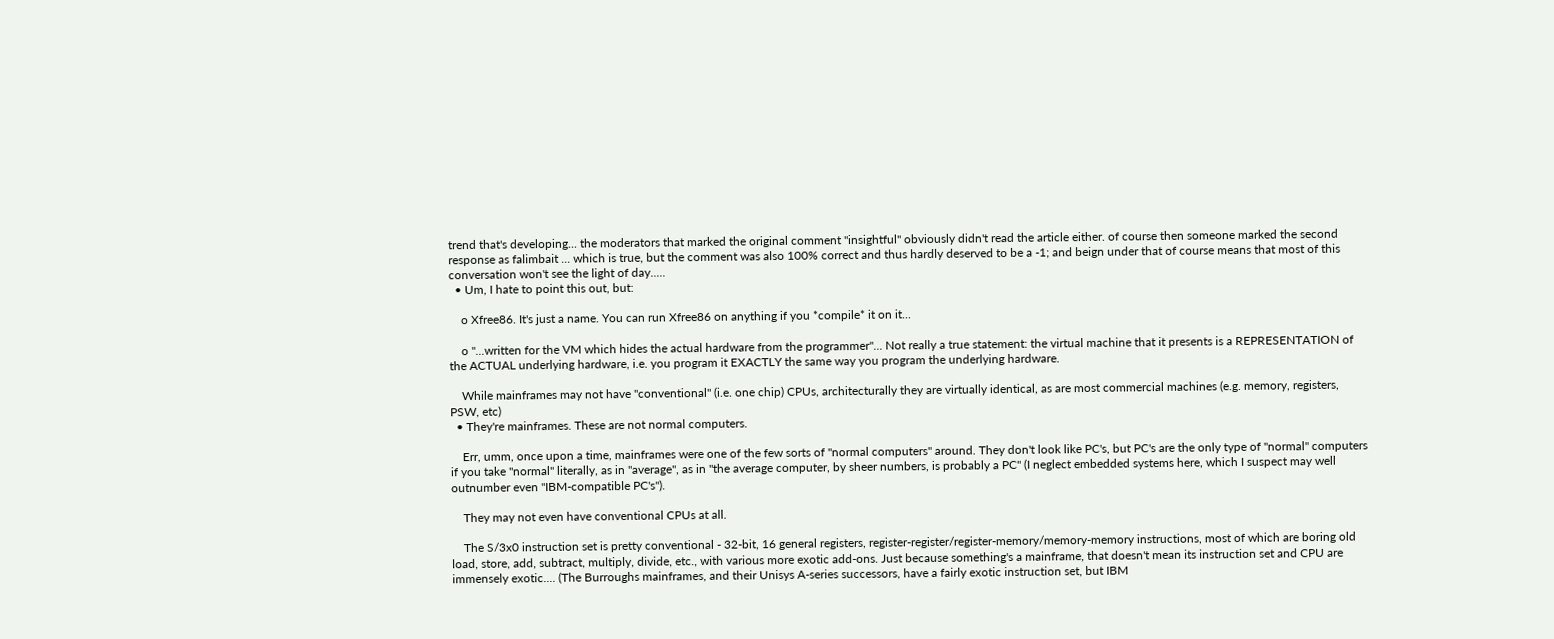trend that's developing... the moderators that marked the original comment "insightful" obviously didn't read the article either. of course then someone marked the second response as falimbait ... which is true, but the comment was also 100% correct and thus hardly deserved to be a -1; and beign under that of course means that most of this conversation won't see the light of day.....
  • Um, I hate to point this out, but:

    o Xfree86. It's just a name. You can run Xfree86 on anything if you *compile* it on it...

    o "...written for the VM which hides the actual hardware from the programmer"... Not really a true statement: the virtual machine that it presents is a REPRESENTATION of the ACTUAL underlying hardware, i.e. you program it EXACTLY the same way you program the underlying hardware.

    While mainframes may not have "conventional" (i.e. one chip) CPUs, architecturally they are virtually identical, as are most commercial machines (e.g. memory, registers, PSW, etc)
  • They're mainframes. These are not normal computers.

    Err, umm, once upon a time, mainframes were one of the few sorts of "normal computers" around. They don't look like PC's, but PC's are the only type of "normal" computers if you take "normal" literally, as in "average", as in "the average computer, by sheer numbers, is probably a PC" (I neglect embedded systems here, which I suspect may well outnumber even "IBM-compatible PC's").

    They may not even have conventional CPUs at all.

    The S/3x0 instruction set is pretty conventional - 32-bit, 16 general registers, register-register/register-memory/memory-memory instructions, most of which are boring old load, store, add, subtract, multiply, divide, etc., with various more exotic add-ons. Just because something's a mainframe, that doesn't mean its instruction set and CPU are immensely exotic.... (The Burroughs mainframes, and their Unisys A-series successors, have a fairly exotic instruction set, but IBM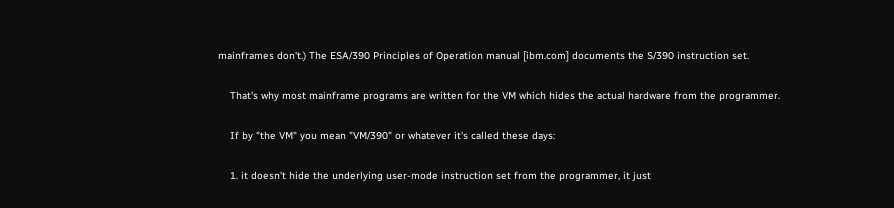mainframes don't.) The ESA/390 Principles of Operation manual [ibm.com] documents the S/390 instruction set.

    That's why most mainframe programs are written for the VM which hides the actual hardware from the programmer.

    If by "the VM" you mean "VM/390" or whatever it's called these days:

    1. it doesn't hide the underlying user-mode instruction set from the programmer, it just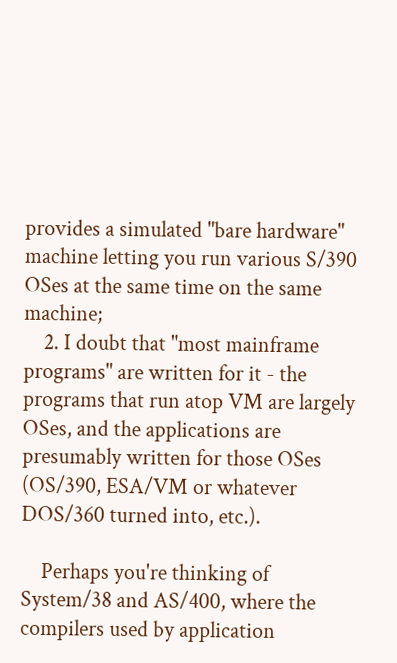provides a simulated "bare hardware" machine letting you run various S/390 OSes at the same time on the same machine;
    2. I doubt that "most mainframe programs" are written for it - the programs that run atop VM are largely OSes, and the applications are presumably written for those OSes (OS/390, ESA/VM or whatever DOS/360 turned into, etc.).

    Perhaps you're thinking of System/38 and AS/400, where the compilers used by application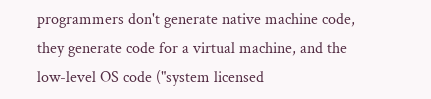programmers don't generate native machine code, they generate code for a virtual machine, and the low-level OS code ("system licensed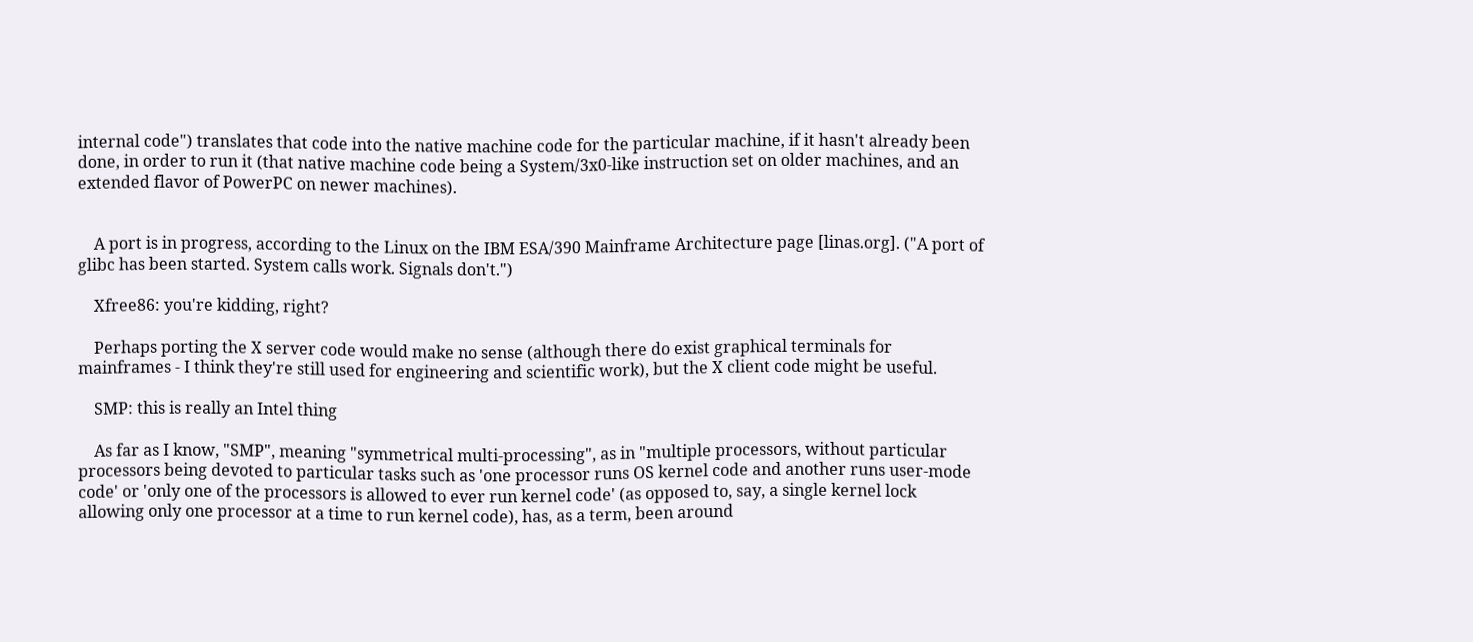internal code") translates that code into the native machine code for the particular machine, if it hasn't already been done, in order to run it (that native machine code being a System/3x0-like instruction set on older machines, and an extended flavor of PowerPC on newer machines).


    A port is in progress, according to the Linux on the IBM ESA/390 Mainframe Architecture page [linas.org]. ("A port of glibc has been started. System calls work. Signals don't.")

    Xfree86: you're kidding, right?

    Perhaps porting the X server code would make no sense (although there do exist graphical terminals for mainframes - I think they're still used for engineering and scientific work), but the X client code might be useful.

    SMP: this is really an Intel thing

    As far as I know, "SMP", meaning "symmetrical multi-processing", as in "multiple processors, without particular processors being devoted to particular tasks such as 'one processor runs OS kernel code and another runs user-mode code' or 'only one of the processors is allowed to ever run kernel code' (as opposed to, say, a single kernel lock allowing only one processor at a time to run kernel code), has, as a term, been around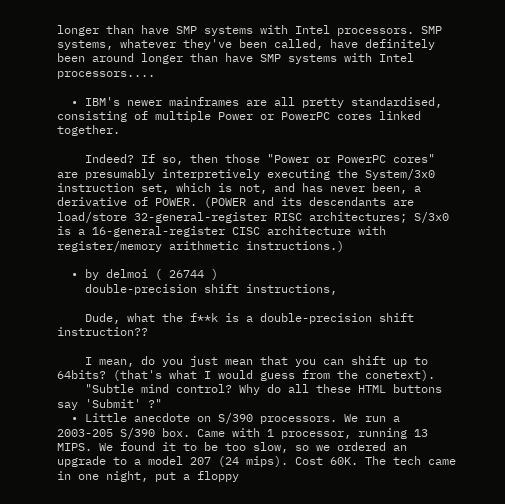longer than have SMP systems with Intel processors. SMP systems, whatever they've been called, have definitely been around longer than have SMP systems with Intel processors....

  • IBM's newer mainframes are all pretty standardised, consisting of multiple Power or PowerPC cores linked together.

    Indeed? If so, then those "Power or PowerPC cores" are presumably interpretively executing the System/3x0 instruction set, which is not, and has never been, a derivative of POWER. (POWER and its descendants are load/store 32-general-register RISC architectures; S/3x0 is a 16-general-register CISC architecture with register/memory arithmetic instructions.)

  • by delmoi ( 26744 )
    double-precision shift instructions,

    Dude, what the f**k is a double-precision shift instruction??

    I mean, do you just mean that you can shift up to 64bits? (that's what I would guess from the conetext).
    "Subtle mind control? Why do all these HTML buttons say 'Submit' ?"
  • Little anecdote on S/390 processors. We run a 2003-205 S/390 box. Came with 1 processor, running 13 MIPS. We found it to be too slow, so we ordered an upgrade to a model 207 (24 mips). Cost 60K. The tech came in one night, put a floppy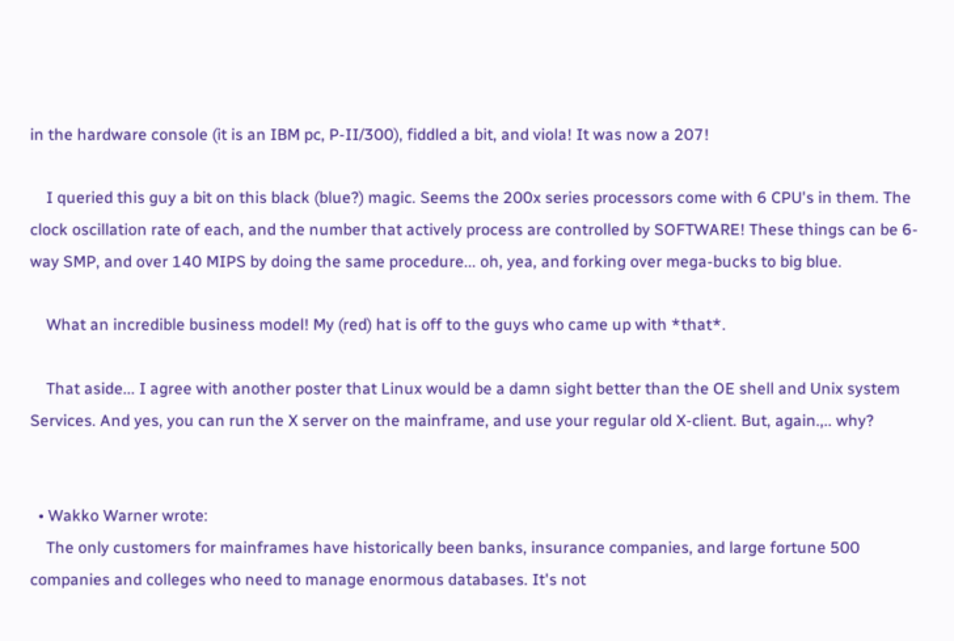in the hardware console (it is an IBM pc, P-II/300), fiddled a bit, and viola! It was now a 207!

    I queried this guy a bit on this black (blue?) magic. Seems the 200x series processors come with 6 CPU's in them. The clock oscillation rate of each, and the number that actively process are controlled by SOFTWARE! These things can be 6-way SMP, and over 140 MIPS by doing the same procedure... oh, yea, and forking over mega-bucks to big blue.

    What an incredible business model! My (red) hat is off to the guys who came up with *that*.

    That aside... I agree with another poster that Linux would be a damn sight better than the OE shell and Unix system Services. And yes, you can run the X server on the mainframe, and use your regular old X-client. But, again.,.. why?


  • Wakko Warner wrote:
    The only customers for mainframes have historically been banks, insurance companies, and large fortune 500 companies and colleges who need to manage enormous databases. It's not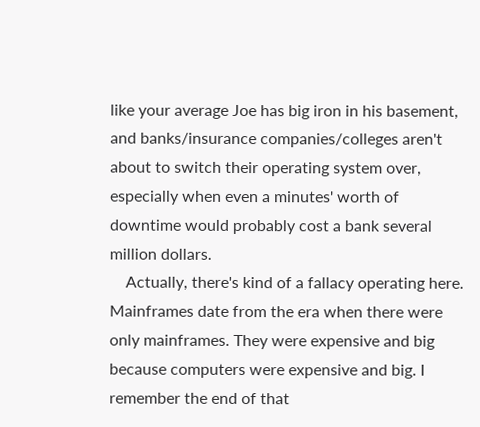like your average Joe has big iron in his basement, and banks/insurance companies/colleges aren't about to switch their operating system over, especially when even a minutes' worth of downtime would probably cost a bank several million dollars.
    Actually, there's kind of a fallacy operating here. Mainframes date from the era when there were only mainframes. They were expensive and big because computers were expensive and big. I remember the end of that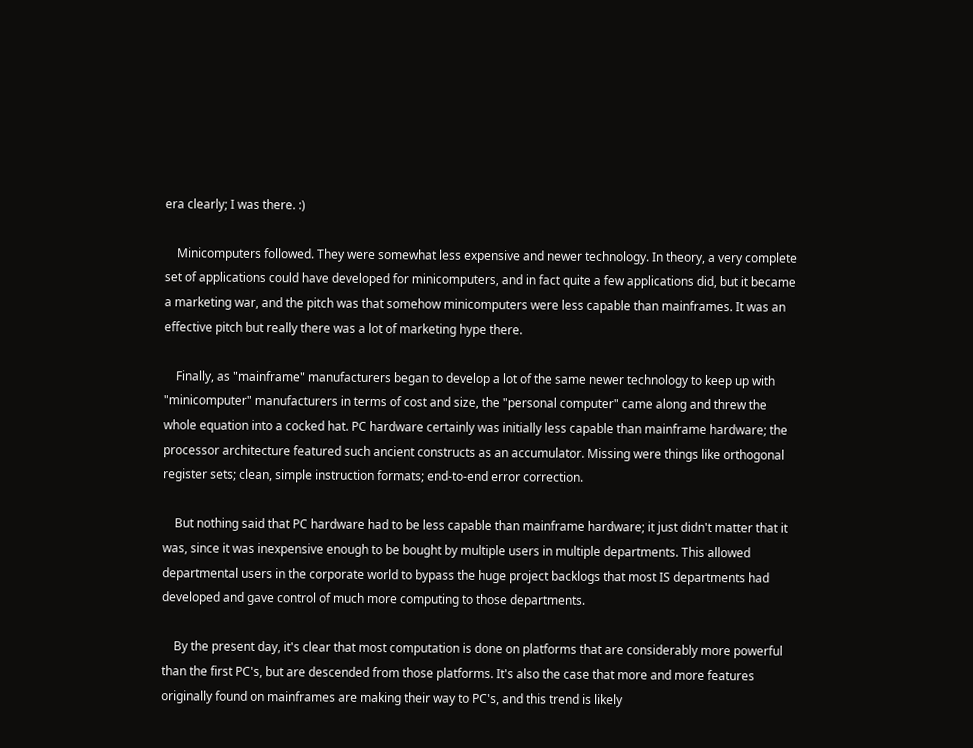era clearly; I was there. :)

    Minicomputers followed. They were somewhat less expensive and newer technology. In theory, a very complete set of applications could have developed for minicomputers, and in fact quite a few applications did, but it became a marketing war, and the pitch was that somehow minicomputers were less capable than mainframes. It was an effective pitch but really there was a lot of marketing hype there.

    Finally, as "mainframe" manufacturers began to develop a lot of the same newer technology to keep up with "minicomputer" manufacturers in terms of cost and size, the "personal computer" came along and threw the whole equation into a cocked hat. PC hardware certainly was initially less capable than mainframe hardware; the processor architecture featured such ancient constructs as an accumulator. Missing were things like orthogonal register sets; clean, simple instruction formats; end-to-end error correction.

    But nothing said that PC hardware had to be less capable than mainframe hardware; it just didn't matter that it was, since it was inexpensive enough to be bought by multiple users in multiple departments. This allowed departmental users in the corporate world to bypass the huge project backlogs that most IS departments had developed and gave control of much more computing to those departments.

    By the present day, it's clear that most computation is done on platforms that are considerably more powerful than the first PC's, but are descended from those platforms. It's also the case that more and more features originally found on mainframes are making their way to PC's, and this trend is likely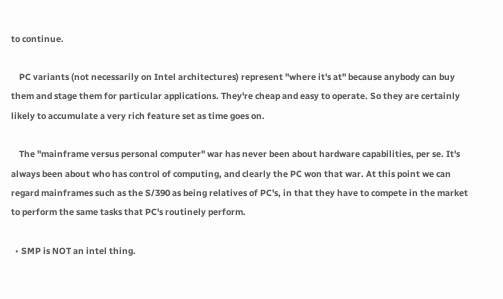to continue.

    PC variants (not necessarily on Intel architectures) represent "where it's at" because anybody can buy them and stage them for particular applications. They're cheap and easy to operate. So they are certainly likely to accumulate a very rich feature set as time goes on.

    The "mainframe versus personal computer" war has never been about hardware capabilities, per se. It's always been about who has control of computing, and clearly the PC won that war. At this point we can regard mainframes such as the S/390 as being relatives of PC's, in that they have to compete in the market to perform the same tasks that PC's routinely perform.

  • SMP is NOT an intel thing.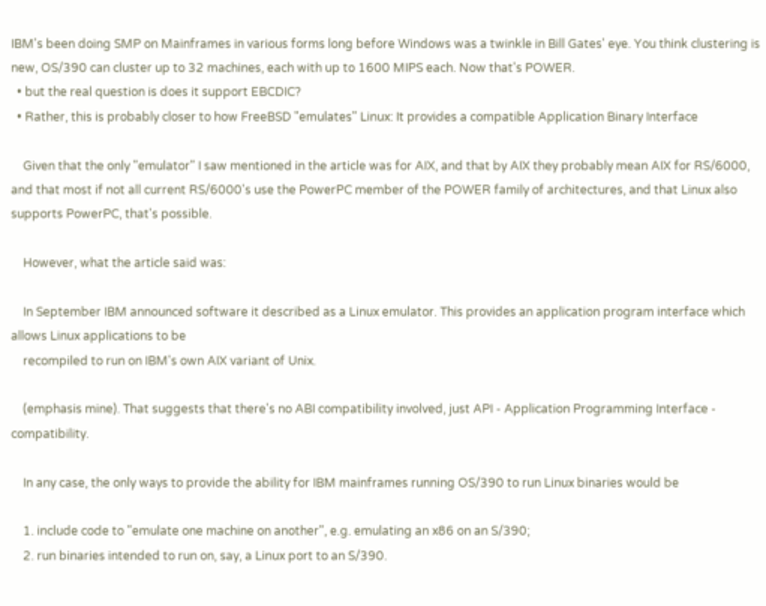IBM's been doing SMP on Mainframes in various forms long before Windows was a twinkle in Bill Gates' eye. You think clustering is new, OS/390 can cluster up to 32 machines, each with up to 1600 MIPS each. Now that's POWER.
  • but the real question is does it support EBCDIC?
  • Rather, this is probably closer to how FreeBSD "emulates" Linux: It provides a compatible Application Binary Interface

    Given that the only "emulator" I saw mentioned in the article was for AIX, and that by AIX they probably mean AIX for RS/6000, and that most if not all current RS/6000's use the PowerPC member of the POWER family of architectures, and that Linux also supports PowerPC, that's possible.

    However, what the article said was:

    In September IBM announced software it described as a Linux emulator. This provides an application program interface which allows Linux applications to be
    recompiled to run on IBM's own AIX variant of Unix.

    (emphasis mine). That suggests that there's no ABI compatibility involved, just API - Application Programming Interface - compatibility.

    In any case, the only ways to provide the ability for IBM mainframes running OS/390 to run Linux binaries would be

    1. include code to "emulate one machine on another", e.g. emulating an x86 on an S/390;
    2. run binaries intended to run on, say, a Linux port to an S/390.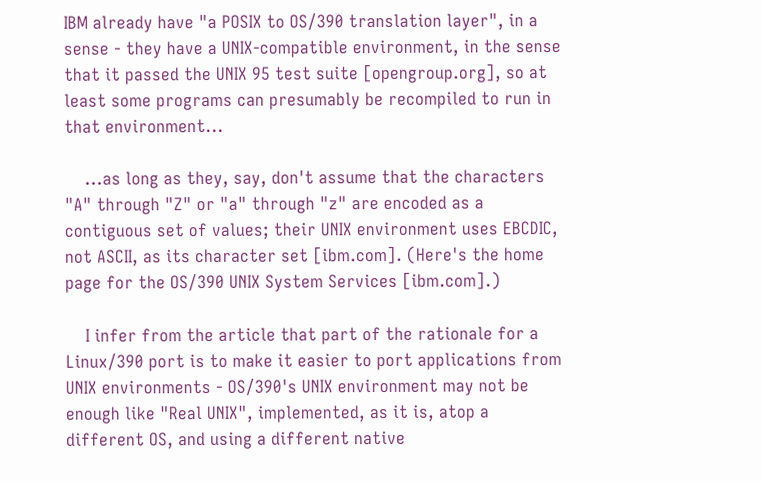IBM already have "a POSIX to OS/390 translation layer", in a sense - they have a UNIX-compatible environment, in the sense that it passed the UNIX 95 test suite [opengroup.org], so at least some programs can presumably be recompiled to run in that environment...

    ...as long as they, say, don't assume that the characters "A" through "Z" or "a" through "z" are encoded as a contiguous set of values; their UNIX environment uses EBCDIC, not ASCII, as its character set [ibm.com]. (Here's the home page for the OS/390 UNIX System Services [ibm.com].)

    I infer from the article that part of the rationale for a Linux/390 port is to make it easier to port applications from UNIX environments - OS/390's UNIX environment may not be enough like "Real UNIX", implemented, as it is, atop a different OS, and using a different native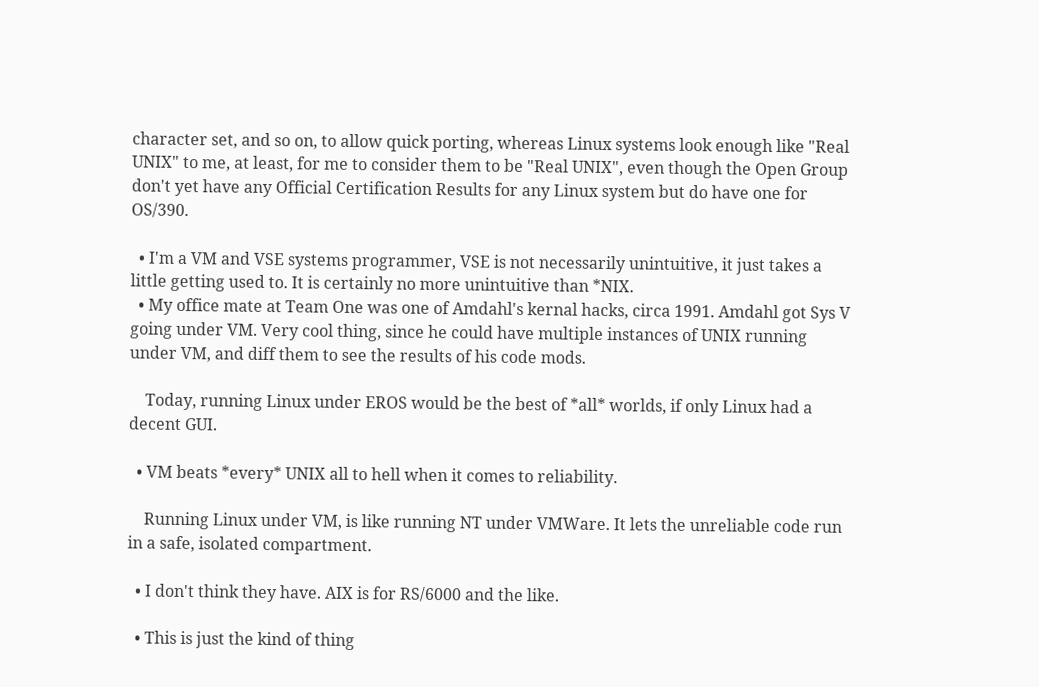character set, and so on, to allow quick porting, whereas Linux systems look enough like "Real UNIX" to me, at least, for me to consider them to be "Real UNIX", even though the Open Group don't yet have any Official Certification Results for any Linux system but do have one for OS/390.

  • I'm a VM and VSE systems programmer, VSE is not necessarily unintuitive, it just takes a little getting used to. It is certainly no more unintuitive than *NIX.
  • My office mate at Team One was one of Amdahl's kernal hacks, circa 1991. Amdahl got Sys V going under VM. Very cool thing, since he could have multiple instances of UNIX running under VM, and diff them to see the results of his code mods.

    Today, running Linux under EROS would be the best of *all* worlds, if only Linux had a decent GUI.

  • VM beats *every* UNIX all to hell when it comes to reliability.

    Running Linux under VM, is like running NT under VMWare. It lets the unreliable code run in a safe, isolated compartment.

  • I don't think they have. AIX is for RS/6000 and the like.

  • This is just the kind of thing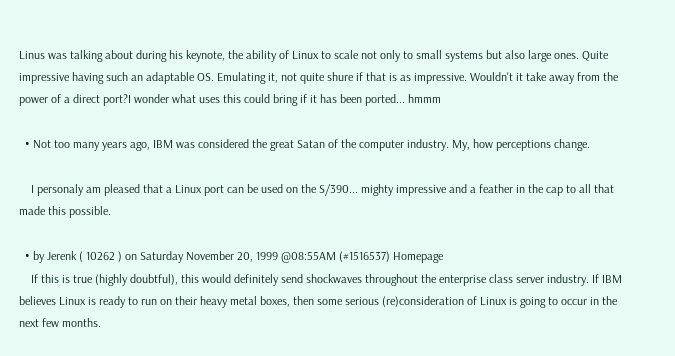Linus was talking about during his keynote, the ability of Linux to scale not only to small systems but also large ones. Quite impressive having such an adaptable OS. Emulating it, not quite shure if that is as impressive. Wouldn't it take away from the power of a direct port?I wonder what uses this could bring if it has been ported... hmmm

  • Not too many years ago, IBM was considered the great Satan of the computer industry. My, how perceptions change.

    I personaly am pleased that a Linux port can be used on the S/390... mighty impressive and a feather in the cap to all that made this possible.

  • by Jerenk ( 10262 ) on Saturday November 20, 1999 @08:55AM (#1516537) Homepage
    If this is true (highly doubtful), this would definitely send shockwaves throughout the enterprise class server industry. If IBM believes Linux is ready to run on their heavy metal boxes, then some serious (re)consideration of Linux is going to occur in the next few months.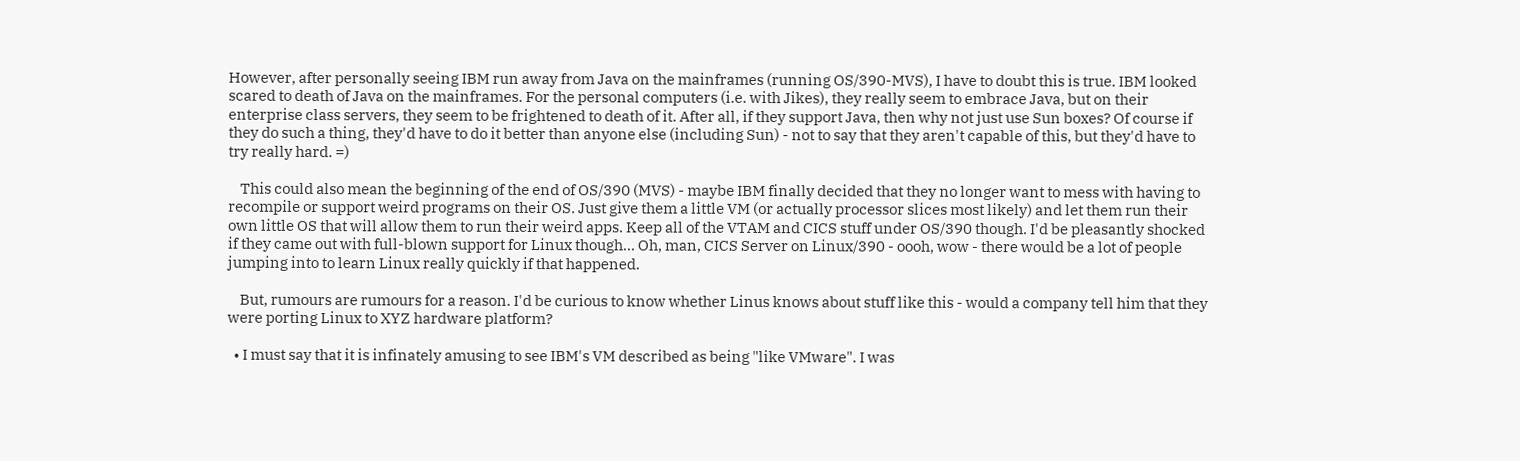However, after personally seeing IBM run away from Java on the mainframes (running OS/390-MVS), I have to doubt this is true. IBM looked scared to death of Java on the mainframes. For the personal computers (i.e. with Jikes), they really seem to embrace Java, but on their enterprise class servers, they seem to be frightened to death of it. After all, if they support Java, then why not just use Sun boxes? Of course if they do such a thing, they'd have to do it better than anyone else (including Sun) - not to say that they aren't capable of this, but they'd have to try really hard. =)

    This could also mean the beginning of the end of OS/390 (MVS) - maybe IBM finally decided that they no longer want to mess with having to recompile or support weird programs on their OS. Just give them a little VM (or actually processor slices most likely) and let them run their own little OS that will allow them to run their weird apps. Keep all of the VTAM and CICS stuff under OS/390 though. I'd be pleasantly shocked if they came out with full-blown support for Linux though... Oh, man, CICS Server on Linux/390 - oooh, wow - there would be a lot of people jumping into to learn Linux really quickly if that happened.

    But, rumours are rumours for a reason. I'd be curious to know whether Linus knows about stuff like this - would a company tell him that they were porting Linux to XYZ hardware platform?

  • I must say that it is infinately amusing to see IBM's VM described as being "like VMware". I was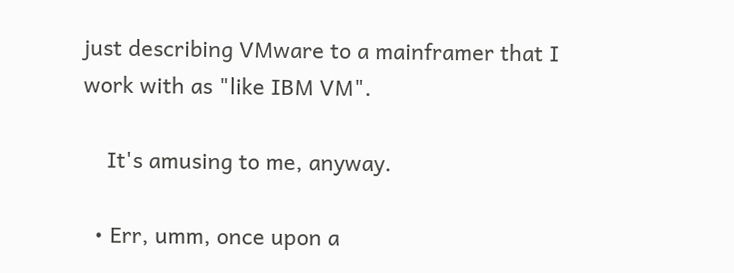just describing VMware to a mainframer that I work with as "like IBM VM".

    It's amusing to me, anyway.

  • Err, umm, once upon a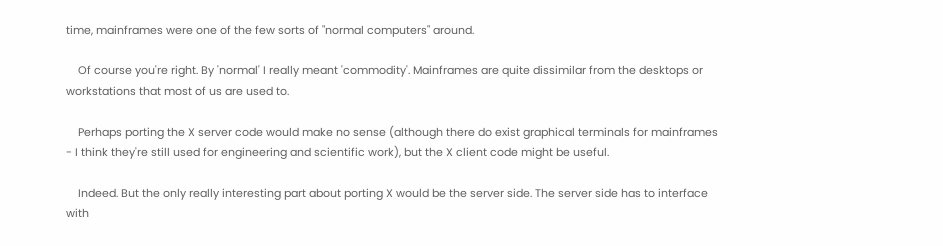time, mainframes were one of the few sorts of "normal computers" around.

    Of course you're right. By 'normal' I really meant 'commodity'. Mainframes are quite dissimilar from the desktops or workstations that most of us are used to.

    Perhaps porting the X server code would make no sense (although there do exist graphical terminals for mainframes - I think they're still used for engineering and scientific work), but the X client code might be useful.

    Indeed. But the only really interesting part about porting X would be the server side. The server side has to interface with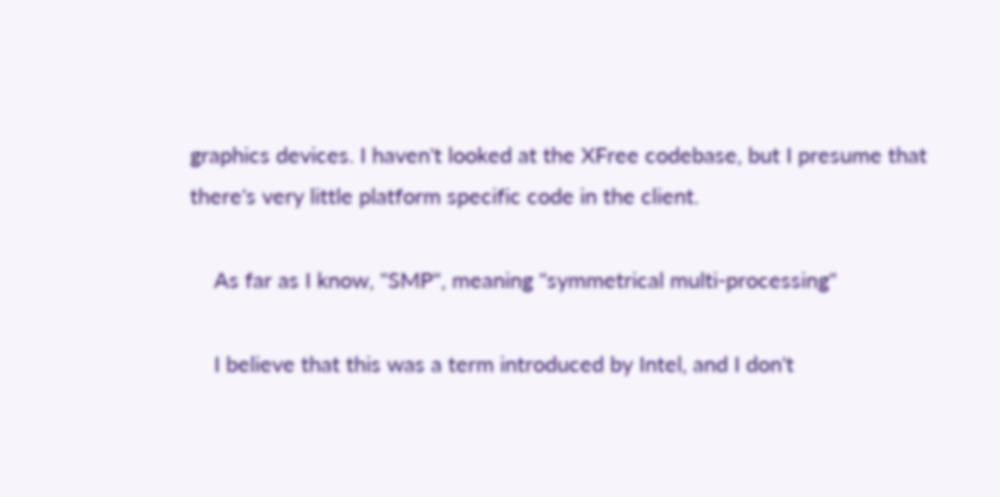graphics devices. I haven't looked at the XFree codebase, but I presume that there's very little platform specific code in the client.

    As far as I know, "SMP", meaning "symmetrical multi-processing"

    I believe that this was a term introduced by Intel, and I don't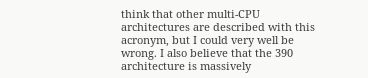think that other multi-CPU architectures are described with this acronym, but I could very well be wrong. I also believe that the 390 architecture is massively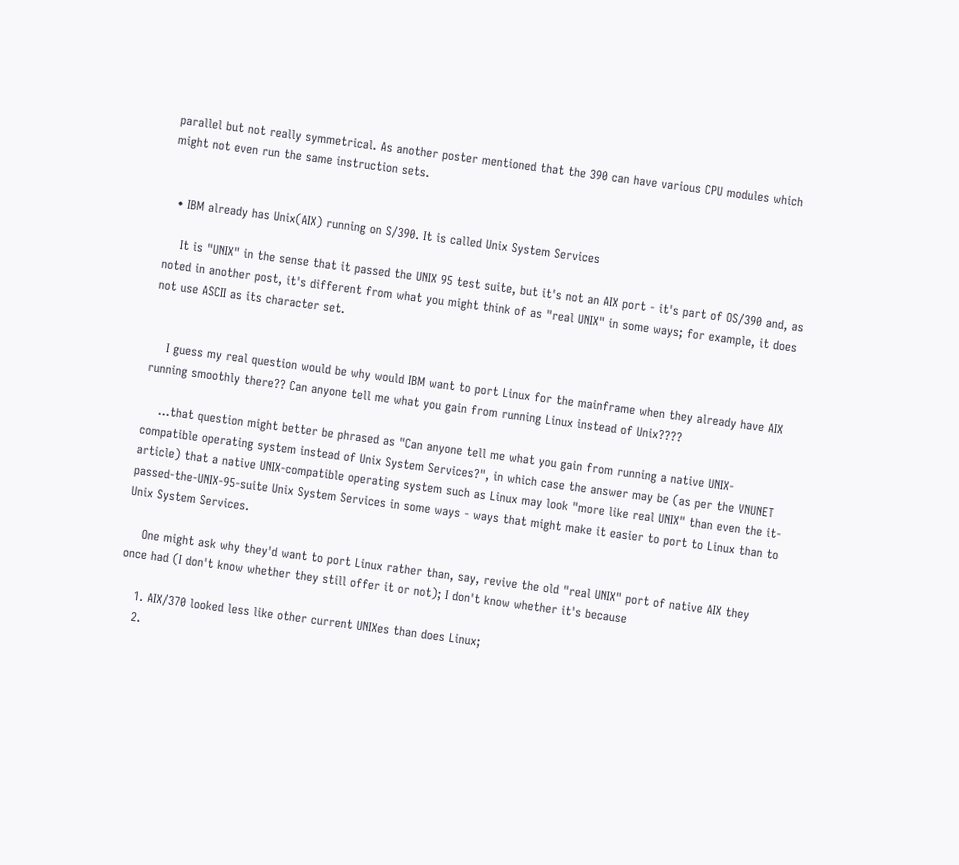parallel but not really symmetrical. As another poster mentioned that the 390 can have various CPU modules which might not even run the same instruction sets.


  • IBM already has Unix(AIX) running on S/390. It is called Unix System Services

    It is "UNIX" in the sense that it passed the UNIX 95 test suite, but it's not an AIX port - it's part of OS/390 and, as noted in another post, it's different from what you might think of as "real UNIX" in some ways; for example, it does not use ASCII as its character set.


    I guess my real question would be why would IBM want to port Linux for the mainframe when they already have AIX running smoothly there?? Can anyone tell me what you gain from running Linux instead of Unix????

    ...that question might better be phrased as "Can anyone tell me what you gain from running a native UNIX-compatible operating system instead of Unix System Services?", in which case the answer may be (as per the VNUNET article) that a native UNIX-compatible operating system such as Linux may look "more like real UNIX" than even the it-passed-the-UNIX-95-suite Unix System Services in some ways - ways that might make it easier to port to Linux than to Unix System Services.

    One might ask why they'd want to port Linux rather than, say, revive the old "real UNIX" port of native AIX they once had (I don't know whether they still offer it or not); I don't know whether it's because

    1. AIX/370 looked less like other current UNIXes than does Linux;
    2.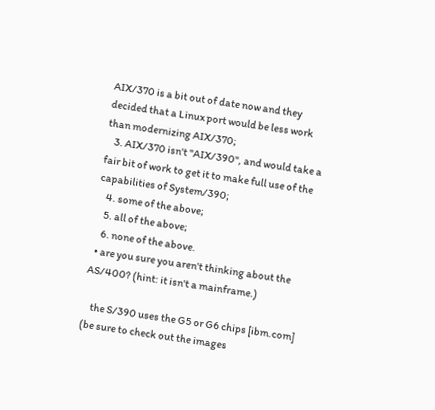AIX/370 is a bit out of date now and they decided that a Linux port would be less work than modernizing AIX/370;
    3. AIX/370 isn't "AIX/390", and would take a fair bit of work to get it to make full use of the capabilities of System/390;
    4. some of the above;
    5. all of the above;
    6. none of the above.
  • are you sure you aren't thinking about the AS/400? (hint: it isn't a mainframe.)

    the S/390 uses the G5 or G6 chips [ibm.com] (be sure to check out the images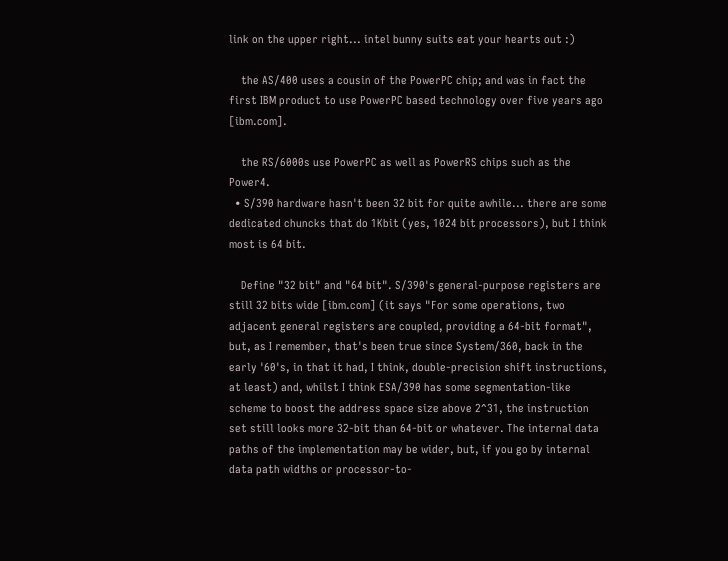link on the upper right... intel bunny suits eat your hearts out :)

    the AS/400 uses a cousin of the PowerPC chip; and was in fact the first IBM product to use PowerPC based technology over five years ago [ibm.com].

    the RS/6000s use PowerPC as well as PowerRS chips such as the Power4.
  • S/390 hardware hasn't been 32 bit for quite awhile... there are some dedicated chuncks that do 1Kbit (yes, 1024 bit processors), but I think most is 64 bit.

    Define "32 bit" and "64 bit". S/390's general-purpose registers are still 32 bits wide [ibm.com] (it says "For some operations, two adjacent general registers are coupled, providing a 64-bit format", but, as I remember, that's been true since System/360, back in the early '60's, in that it had, I think, double-precision shift instructions, at least) and, whilst I think ESA/390 has some segmentation-like scheme to boost the address space size above 2^31, the instruction set still looks more 32-bit than 64-bit or whatever. The internal data paths of the implementation may be wider, but, if you go by internal data path widths or processor-to-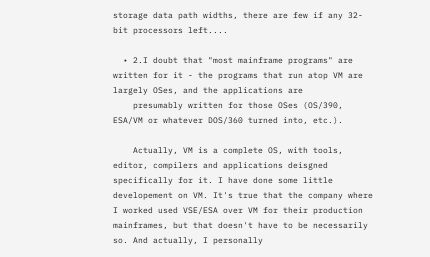storage data path widths, there are few if any 32-bit processors left....

  • 2.I doubt that "most mainframe programs" are written for it - the programs that run atop VM are largely OSes, and the applications are
    presumably written for those OSes (OS/390, ESA/VM or whatever DOS/360 turned into, etc.).

    Actually, VM is a complete OS, with tools, editor, compilers and applications deisgned specifically for it. I have done some little developement on VM. It's true that the company where I worked used VSE/ESA over VM for their production mainframes, but that doesn't have to be necessarily so. And actually, I personally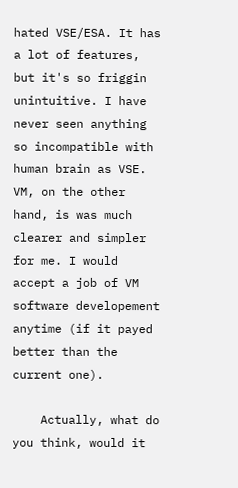hated VSE/ESA. It has a lot of features, but it's so friggin unintuitive. I have never seen anything so incompatible with human brain as VSE. VM, on the other hand, is was much clearer and simpler for me. I would accept a job of VM software developement anytime (if it payed better than the current one).

    Actually, what do you think, would it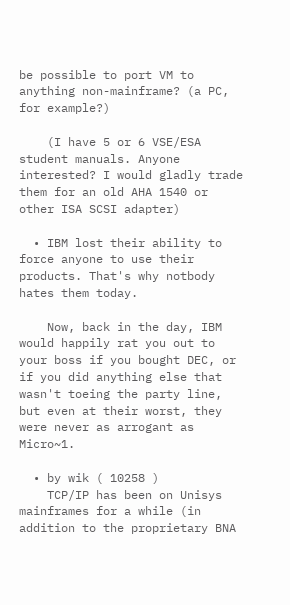be possible to port VM to anything non-mainframe? (a PC, for example?)

    (I have 5 or 6 VSE/ESA student manuals. Anyone interested? I would gladly trade them for an old AHA 1540 or other ISA SCSI adapter)

  • IBM lost their ability to force anyone to use their products. That's why notbody hates them today.

    Now, back in the day, IBM would happily rat you out to your boss if you bought DEC, or if you did anything else that wasn't toeing the party line, but even at their worst, they were never as arrogant as Micro~1.

  • by wik ( 10258 )
    TCP/IP has been on Unisys mainframes for a while (in addition to the proprietary BNA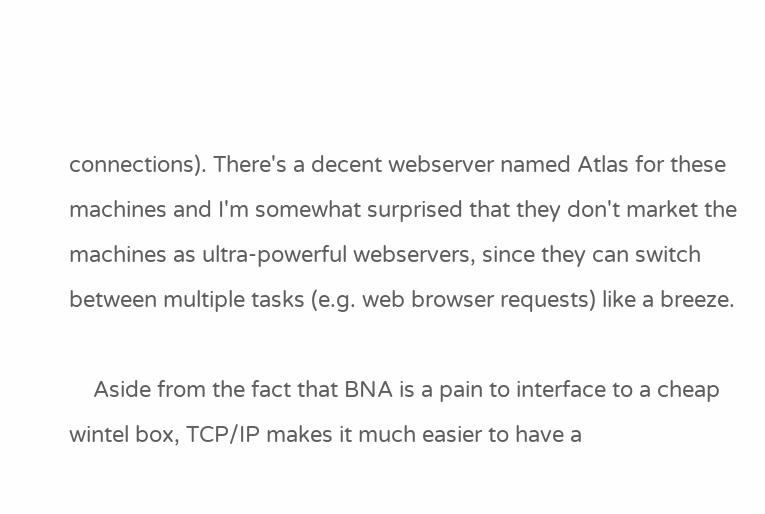connections). There's a decent webserver named Atlas for these machines and I'm somewhat surprised that they don't market the machines as ultra-powerful webservers, since they can switch between multiple tasks (e.g. web browser requests) like a breeze.

    Aside from the fact that BNA is a pain to interface to a cheap wintel box, TCP/IP makes it much easier to have a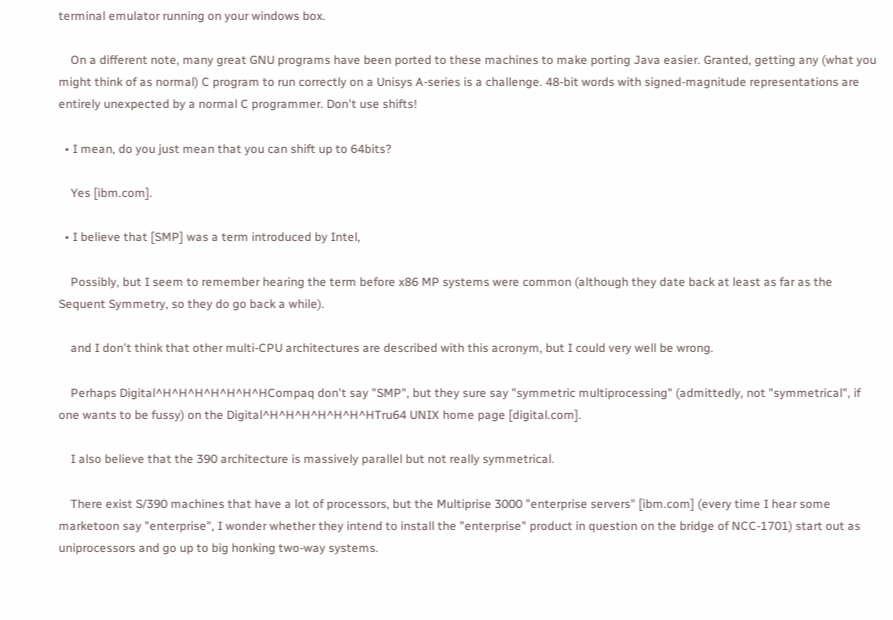terminal emulator running on your windows box.

    On a different note, many great GNU programs have been ported to these machines to make porting Java easier. Granted, getting any (what you might think of as normal) C program to run correctly on a Unisys A-series is a challenge. 48-bit words with signed-magnitude representations are entirely unexpected by a normal C programmer. Don't use shifts!

  • I mean, do you just mean that you can shift up to 64bits?

    Yes [ibm.com].

  • I believe that [SMP] was a term introduced by Intel,

    Possibly, but I seem to remember hearing the term before x86 MP systems were common (although they date back at least as far as the Sequent Symmetry, so they do go back a while).

    and I don't think that other multi-CPU architectures are described with this acronym, but I could very well be wrong.

    Perhaps Digital^H^H^H^H^H^H^HCompaq don't say "SMP", but they sure say "symmetric multiprocessing" (admittedly, not "symmetrical", if one wants to be fussy) on the Digital^H^H^H^H^H^H^HTru64 UNIX home page [digital.com].

    I also believe that the 390 architecture is massively parallel but not really symmetrical.

    There exist S/390 machines that have a lot of processors, but the Multiprise 3000 "enterprise servers" [ibm.com] (every time I hear some marketoon say "enterprise", I wonder whether they intend to install the "enterprise" product in question on the bridge of NCC-1701) start out as uniprocessors and go up to big honking two-way systems.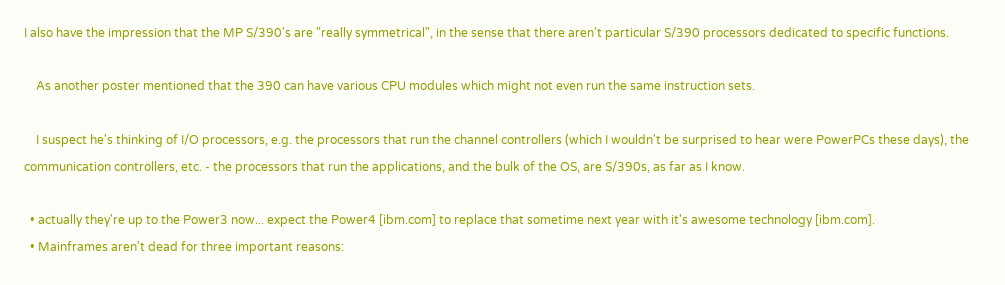I also have the impression that the MP S/390's are "really symmetrical", in the sense that there aren't particular S/390 processors dedicated to specific functions.

    As another poster mentioned that the 390 can have various CPU modules which might not even run the same instruction sets.

    I suspect he's thinking of I/O processors, e.g. the processors that run the channel controllers (which I wouldn't be surprised to hear were PowerPCs these days), the communication controllers, etc. - the processors that run the applications, and the bulk of the OS, are S/390s, as far as I know.

  • actually they're up to the Power3 now... expect the Power4 [ibm.com] to replace that sometime next year with it's awesome technology [ibm.com].
  • Mainframes aren't dead for three important reasons: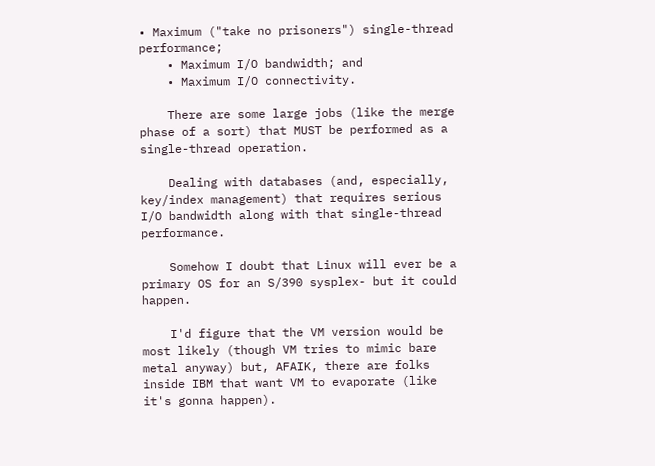• Maximum ("take no prisoners") single-thread performance;
    • Maximum I/O bandwidth; and
    • Maximum I/O connectivity.

    There are some large jobs (like the merge phase of a sort) that MUST be performed as a single-thread operation.

    Dealing with databases (and, especially, key/index management) that requires serious I/O bandwidth along with that single-thread performance.

    Somehow I doubt that Linux will ever be a primary OS for an S/390 sysplex- but it could happen.

    I'd figure that the VM version would be most likely (though VM tries to mimic bare metal anyway) but, AFAIK, there are folks inside IBM that want VM to evaporate (like it's gonna happen).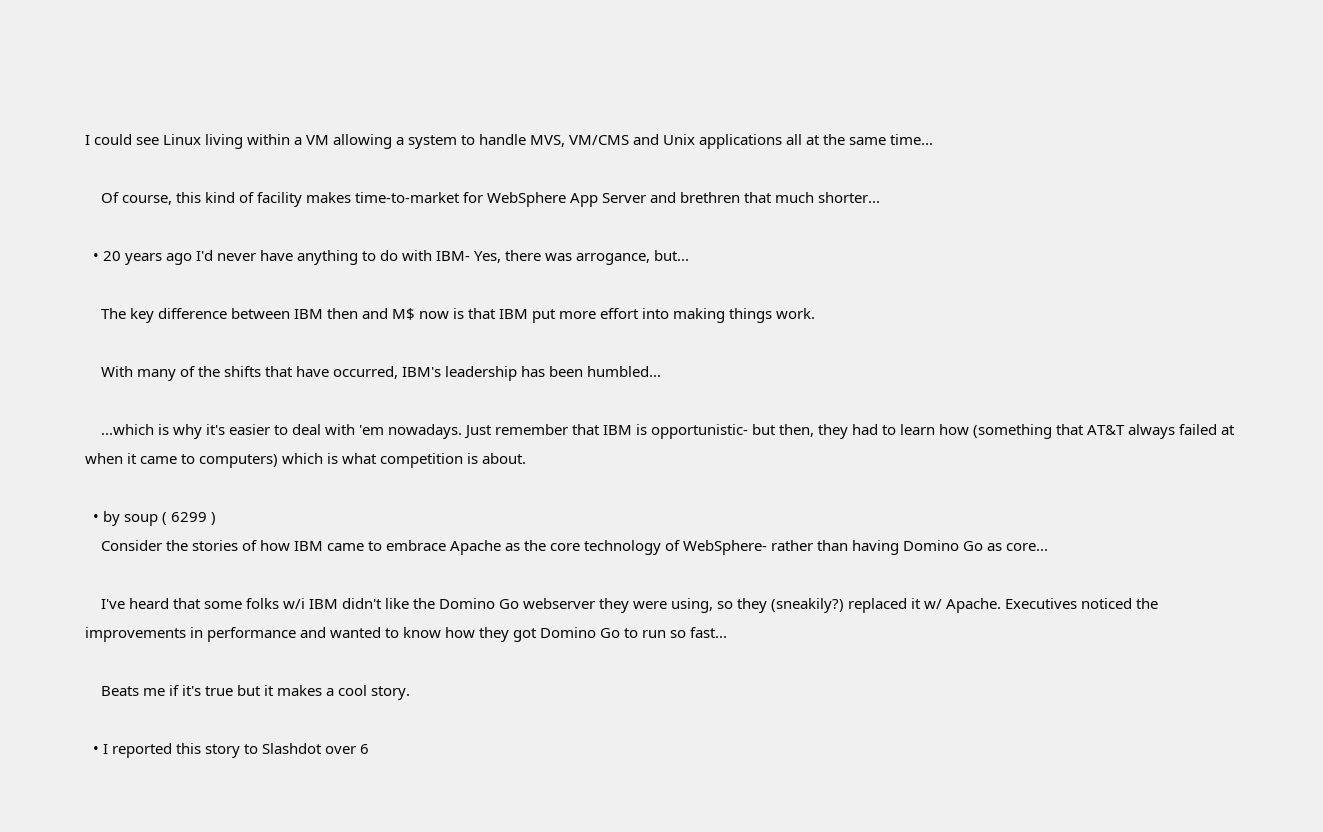I could see Linux living within a VM allowing a system to handle MVS, VM/CMS and Unix applications all at the same time...

    Of course, this kind of facility makes time-to-market for WebSphere App Server and brethren that much shorter...

  • 20 years ago I'd never have anything to do with IBM- Yes, there was arrogance, but...

    The key difference between IBM then and M$ now is that IBM put more effort into making things work.

    With many of the shifts that have occurred, IBM's leadership has been humbled...

    ...which is why it's easier to deal with 'em nowadays. Just remember that IBM is opportunistic- but then, they had to learn how (something that AT&T always failed at when it came to computers) which is what competition is about.

  • by soup ( 6299 )
    Consider the stories of how IBM came to embrace Apache as the core technology of WebSphere- rather than having Domino Go as core...

    I've heard that some folks w/i IBM didn't like the Domino Go webserver they were using, so they (sneakily?) replaced it w/ Apache. Executives noticed the improvements in performance and wanted to know how they got Domino Go to run so fast...

    Beats me if it's true but it makes a cool story.

  • I reported this story to Slashdot over 6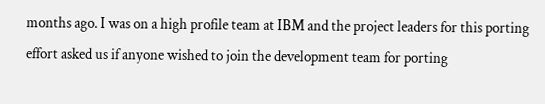months ago. I was on a high profile team at IBM and the project leaders for this porting effort asked us if anyone wished to join the development team for porting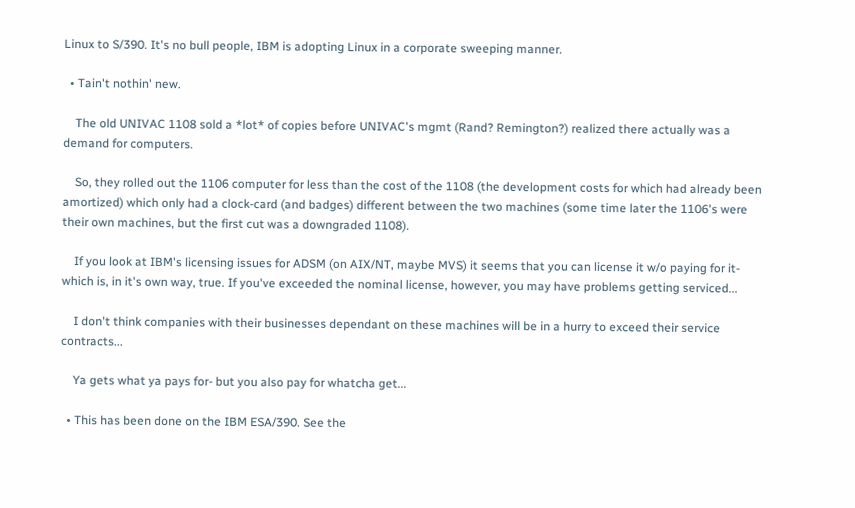Linux to S/390. It's no bull people, IBM is adopting Linux in a corporate sweeping manner.

  • Tain't nothin' new.

    The old UNIVAC 1108 sold a *lot* of copies before UNIVAC's mgmt (Rand? Remington?) realized there actually was a demand for computers.

    So, they rolled out the 1106 computer for less than the cost of the 1108 (the development costs for which had already been amortized) which only had a clock-card (and badges) different between the two machines (some time later the 1106's were their own machines, but the first cut was a downgraded 1108).

    If you look at IBM's licensing issues for ADSM (on AIX/NT, maybe MVS) it seems that you can license it w/o paying for it- which is, in it's own way, true. If you've exceeded the nominal license, however, you may have problems getting serviced...

    I don't think companies with their businesses dependant on these machines will be in a hurry to exceed their service contracts...

    Ya gets what ya pays for- but you also pay for whatcha get...

  • This has been done on the IBM ESA/390. See the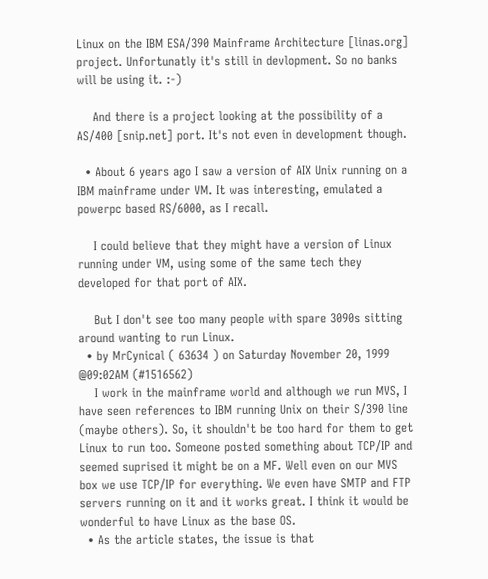Linux on the IBM ESA/390 Mainframe Architecture [linas.org] project. Unfortunatly it's still in devlopment. So no banks will be using it. :-)

    And there is a project looking at the possibility of a AS/400 [snip.net] port. It's not even in development though.

  • About 6 years ago I saw a version of AIX Unix running on a IBM mainframe under VM. It was interesting, emulated a powerpc based RS/6000, as I recall.

    I could believe that they might have a version of Linux running under VM, using some of the same tech they developed for that port of AIX.

    But I don't see too many people with spare 3090s sitting around wanting to run Linux.
  • by MrCynical ( 63634 ) on Saturday November 20, 1999 @09:02AM (#1516562)
    I work in the mainframe world and although we run MVS, I have seen references to IBM running Unix on their S/390 line (maybe others). So, it shouldn't be too hard for them to get Linux to run too. Someone posted something about TCP/IP and seemed suprised it might be on a MF. Well even on our MVS box we use TCP/IP for everything. We even have SMTP and FTP servers running on it and it works great. I think it would be wonderful to have Linux as the base OS.
  • As the article states, the issue is that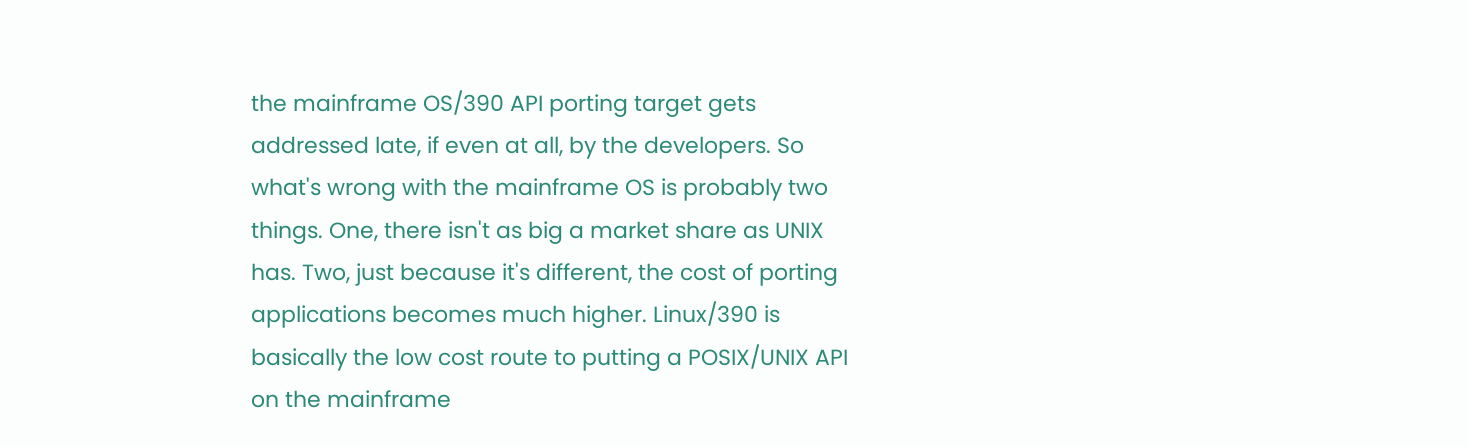the mainframe OS/390 API porting target gets addressed late, if even at all, by the developers. So what's wrong with the mainframe OS is probably two things. One, there isn't as big a market share as UNIX has. Two, just because it's different, the cost of porting applications becomes much higher. Linux/390 is basically the low cost route to putting a POSIX/UNIX API on the mainframe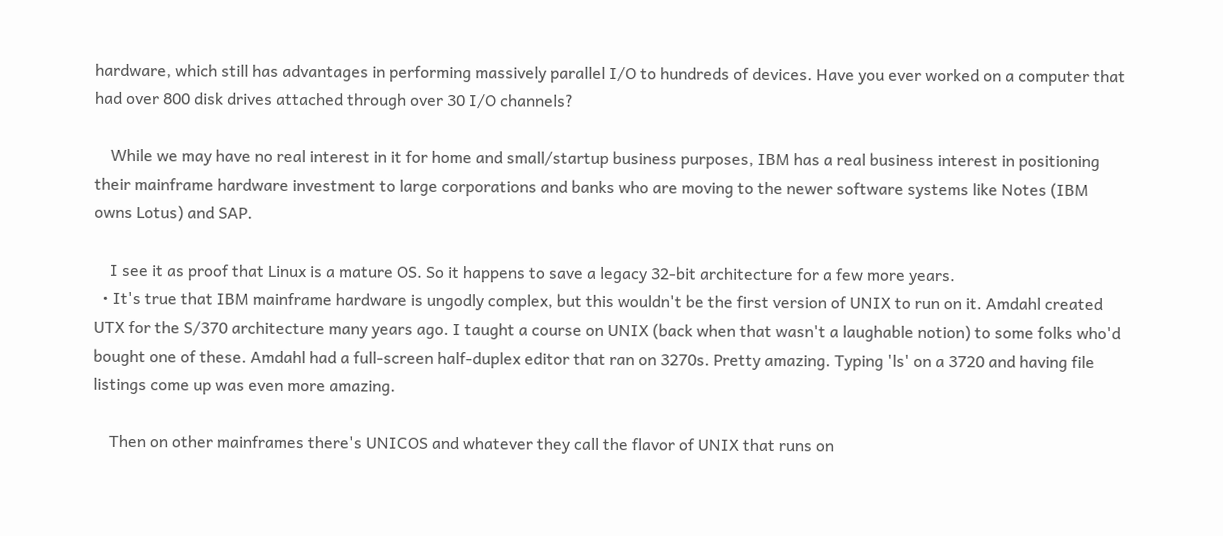hardware, which still has advantages in performing massively parallel I/O to hundreds of devices. Have you ever worked on a computer that had over 800 disk drives attached through over 30 I/O channels?

    While we may have no real interest in it for home and small/startup business purposes, IBM has a real business interest in positioning their mainframe hardware investment to large corporations and banks who are moving to the newer software systems like Notes (IBM owns Lotus) and SAP.

    I see it as proof that Linux is a mature OS. So it happens to save a legacy 32-bit architecture for a few more years.
  • It's true that IBM mainframe hardware is ungodly complex, but this wouldn't be the first version of UNIX to run on it. Amdahl created UTX for the S/370 architecture many years ago. I taught a course on UNIX (back when that wasn't a laughable notion) to some folks who'd bought one of these. Amdahl had a full-screen half-duplex editor that ran on 3270s. Pretty amazing. Typing 'ls' on a 3720 and having file listings come up was even more amazing.

    Then on other mainframes there's UNICOS and whatever they call the flavor of UNIX that runs on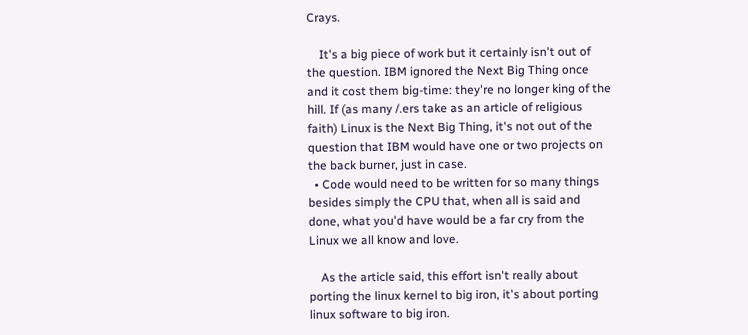Crays.

    It's a big piece of work but it certainly isn't out of the question. IBM ignored the Next Big Thing once and it cost them big-time: they're no longer king of the hill. If (as many /.ers take as an article of religious faith) Linux is the Next Big Thing, it's not out of the question that IBM would have one or two projects on the back burner, just in case.
  • Code would need to be written for so many things besides simply the CPU that, when all is said and done, what you'd have would be a far cry from the Linux we all know and love.

    As the article said, this effort isn't really about porting the linux kernel to big iron, it's about porting linux software to big iron.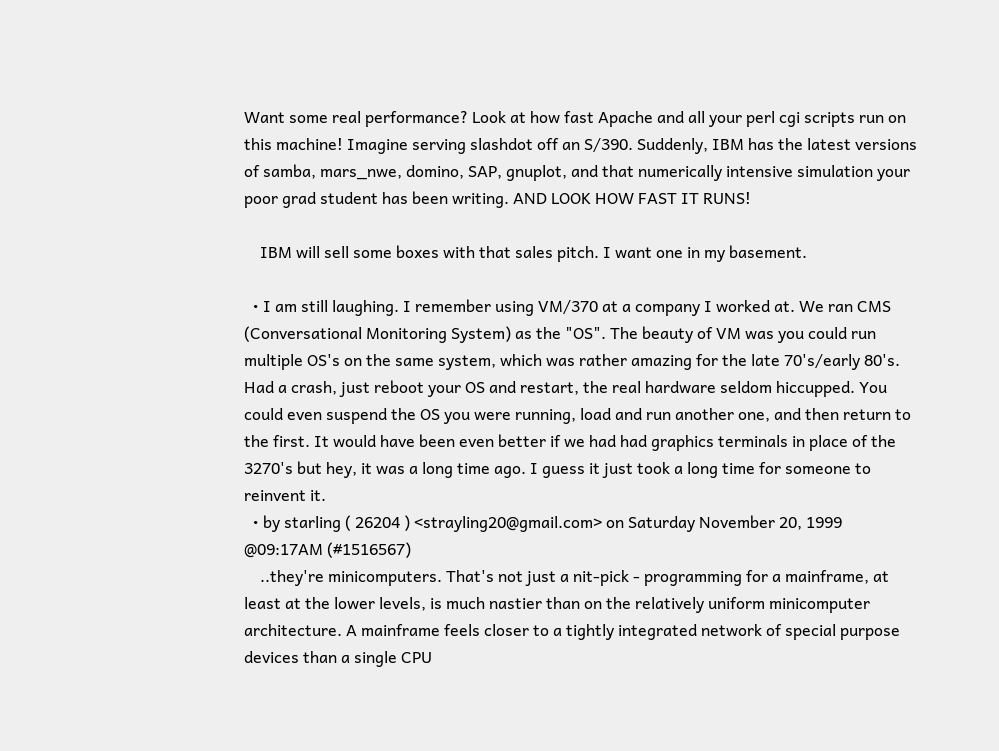Want some real performance? Look at how fast Apache and all your perl cgi scripts run on this machine! Imagine serving slashdot off an S/390. Suddenly, IBM has the latest versions of samba, mars_nwe, domino, SAP, gnuplot, and that numerically intensive simulation your poor grad student has been writing. AND LOOK HOW FAST IT RUNS!

    IBM will sell some boxes with that sales pitch. I want one in my basement.

  • I am still laughing. I remember using VM/370 at a company I worked at. We ran CMS (Conversational Monitoring System) as the "OS". The beauty of VM was you could run multiple OS's on the same system, which was rather amazing for the late 70's/early 80's. Had a crash, just reboot your OS and restart, the real hardware seldom hiccupped. You could even suspend the OS you were running, load and run another one, and then return to the first. It would have been even better if we had had graphics terminals in place of the 3270's but hey, it was a long time ago. I guess it just took a long time for someone to reinvent it.
  • by starling ( 26204 ) <strayling20@gmail.com> on Saturday November 20, 1999 @09:17AM (#1516567)
    ..they're minicomputers. That's not just a nit-pick - programming for a mainframe, at least at the lower levels, is much nastier than on the relatively uniform minicomputer architecture. A mainframe feels closer to a tightly integrated network of special purpose devices than a single CPU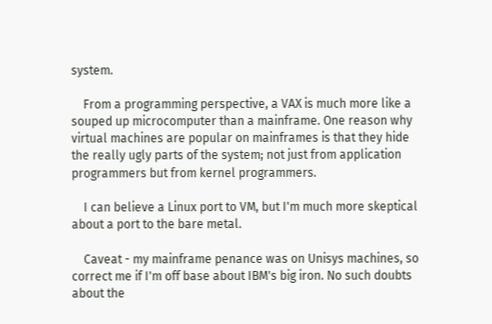system.

    From a programming perspective, a VAX is much more like a souped up microcomputer than a mainframe. One reason why virtual machines are popular on mainframes is that they hide the really ugly parts of the system; not just from application programmers but from kernel programmers.

    I can believe a Linux port to VM, but I'm much more skeptical about a port to the bare metal.

    Caveat - my mainframe penance was on Unisys machines, so correct me if I'm off base about IBM's big iron. No such doubts about the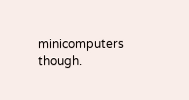minicomputers though.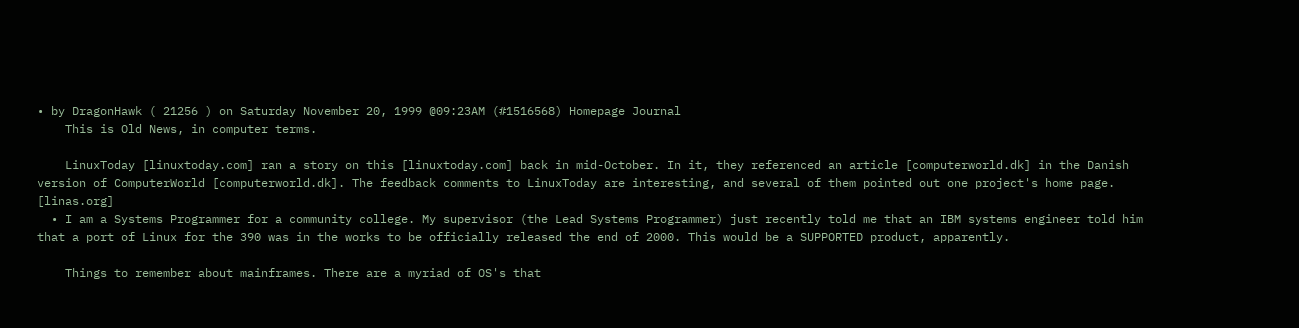• by DragonHawk ( 21256 ) on Saturday November 20, 1999 @09:23AM (#1516568) Homepage Journal
    This is Old News, in computer terms.

    LinuxToday [linuxtoday.com] ran a story on this [linuxtoday.com] back in mid-October. In it, they referenced an article [computerworld.dk] in the Danish version of ComputerWorld [computerworld.dk]. The feedback comments to LinuxToday are interesting, and several of them pointed out one project's home page. [linas.org]
  • I am a Systems Programmer for a community college. My supervisor (the Lead Systems Programmer) just recently told me that an IBM systems engineer told him that a port of Linux for the 390 was in the works to be officially released the end of 2000. This would be a SUPPORTED product, apparently.

    Things to remember about mainframes. There are a myriad of OS's that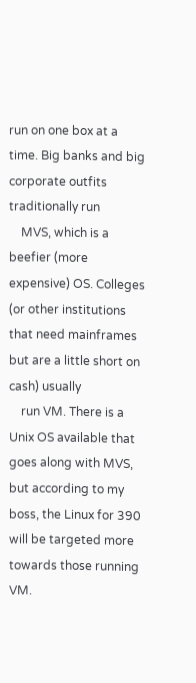run on one box at a time. Big banks and big corporate outfits traditionally run
    MVS, which is a beefier (more expensive) OS. Colleges (or other institutions that need mainframes but are a little short on cash) usually
    run VM. There is a Unix OS available that goes along with MVS, but according to my boss, the Linux for 390 will be targeted more towards those running VM.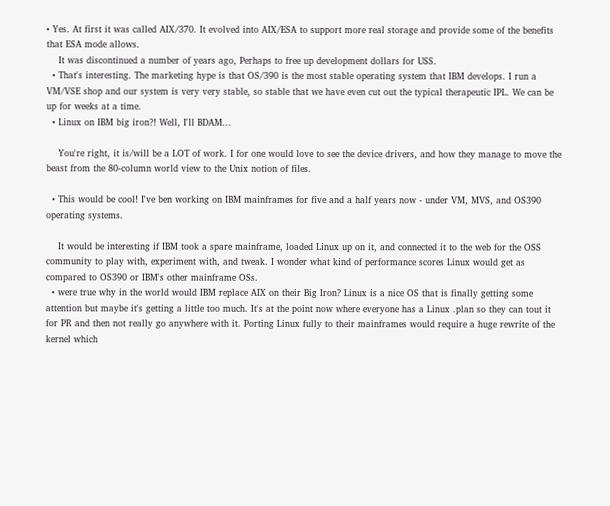• Yes. At first it was called AIX/370. It evolved into AIX/ESA to support more real storage and provide some of the benefits that ESA mode allows.
    It was discontinued a number of years ago, Perhaps to free up development dollars for USS.
  • That's interesting. The marketing hype is that OS/390 is the most stable operating system that IBM develops. I run a VM/VSE shop and our system is very very stable, so stable that we have even cut out the typical therapeutic IPL. We can be up for weeks at a time.
  • Linux on IBM big iron?! Well, I'll BDAM...

    You're right, it is/will be a LOT of work. I for one would love to see the device drivers, and how they manage to move the beast from the 80-column world view to the Unix notion of files.

  • This would be cool! I've ben working on IBM mainframes for five and a half years now - under VM, MVS, and OS390 operating systems.

    It would be interesting if IBM took a spare mainframe, loaded Linux up on it, and connected it to the web for the OSS community to play with, experiment with, and tweak. I wonder what kind of performance scores Linux would get as compared to OS390 or IBM's other mainframe OSs.
  • were true why in the world would IBM replace AIX on their Big Iron? Linux is a nice OS that is finally getting some attention but maybe it's getting a little too much. It's at the point now where everyone has a Linux .plan so they can tout it for PR and then not really go anywhere with it. Porting Linux fully to their mainframes would require a huge rewrite of the kernel which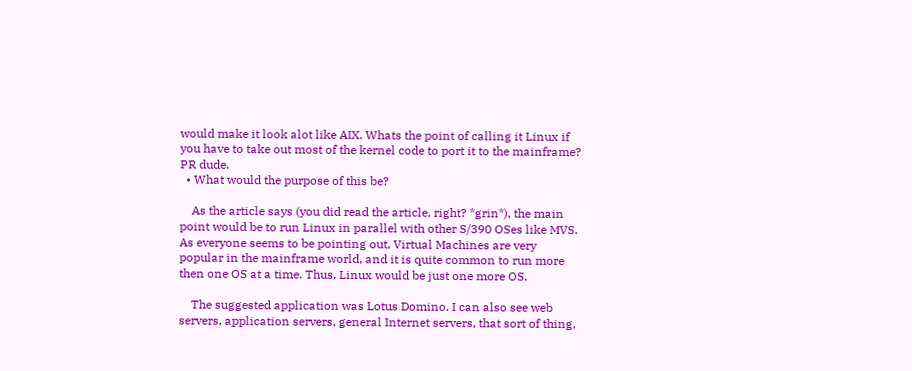would make it look alot like AIX. Whats the point of calling it Linux if you have to take out most of the kernel code to port it to the mainframe? PR dude.
  • What would the purpose of this be?

    As the article says (you did read the article, right? *grin*), the main point would be to run Linux in parallel with other S/390 OSes like MVS. As everyone seems to be pointing out, Virtual Machines are very popular in the mainframe world, and it is quite common to run more then one OS at a time. Thus, Linux would be just one more OS.

    The suggested application was Lotus Domino. I can also see web servers, application servers, general Internet servers, that sort of thing,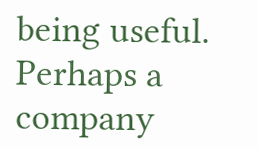being useful. Perhaps a company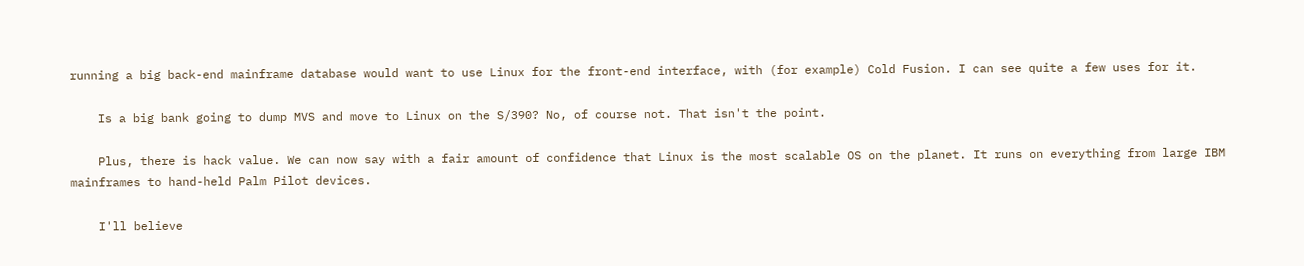running a big back-end mainframe database would want to use Linux for the front-end interface, with (for example) Cold Fusion. I can see quite a few uses for it.

    Is a big bank going to dump MVS and move to Linux on the S/390? No, of course not. That isn't the point.

    Plus, there is hack value. We can now say with a fair amount of confidence that Linux is the most scalable OS on the planet. It runs on everything from large IBM mainframes to hand-held Palm Pilot devices.

    I'll believe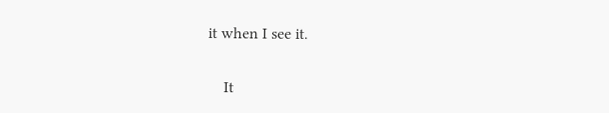it when I see it.

    It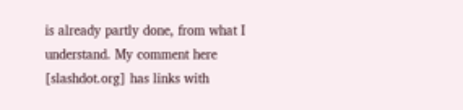is already partly done, from what I understand. My comment here [slashdot.org] has links with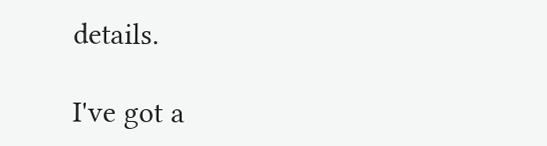details.

I've got a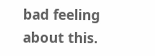bad feeling about this.